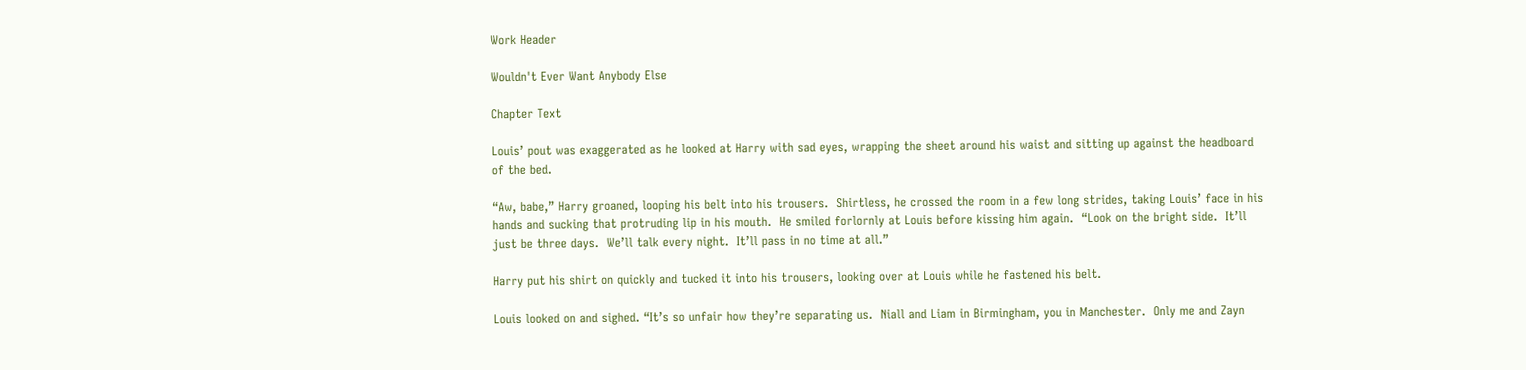Work Header

Wouldn't Ever Want Anybody Else

Chapter Text

Louis’ pout was exaggerated as he looked at Harry with sad eyes, wrapping the sheet around his waist and sitting up against the headboard of the bed.

“Aw, babe,” Harry groaned, looping his belt into his trousers.  Shirtless, he crossed the room in a few long strides, taking Louis’ face in his hands and sucking that protruding lip in his mouth.  He smiled forlornly at Louis before kissing him again.  “Look on the bright side.  It’ll just be three days.  We’ll talk every night.  It’ll pass in no time at all.”

Harry put his shirt on quickly and tucked it into his trousers, looking over at Louis while he fastened his belt.

Louis looked on and sighed. “It’s so unfair how they’re separating us.  Niall and Liam in Birmingham, you in Manchester.  Only me and Zayn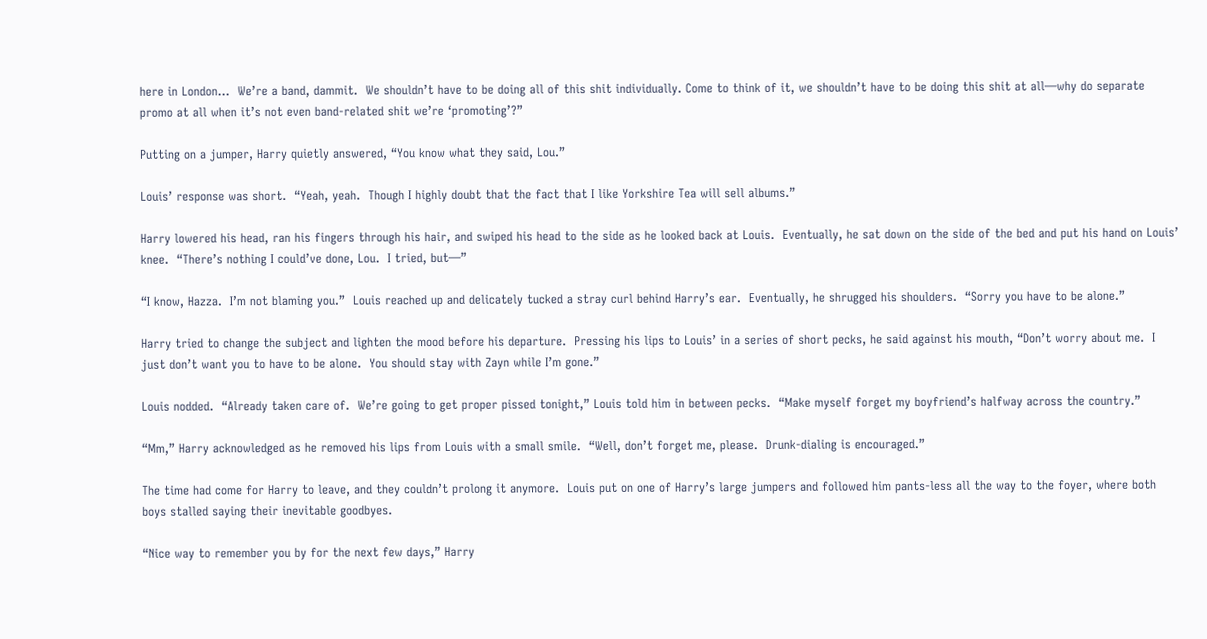here in London…  We’re a band, dammit.  We shouldn’t have to be doing all of this shit individually. Come to think of it, we shouldn’t have to be doing this shit at all—why do separate promo at all when it’s not even band-related shit we’re ‘promoting’?”

Putting on a jumper, Harry quietly answered, “You know what they said, Lou.”

Louis’ response was short.  “Yeah, yeah.  Though I highly doubt that the fact that I like Yorkshire Tea will sell albums.”

Harry lowered his head, ran his fingers through his hair, and swiped his head to the side as he looked back at Louis.  Eventually, he sat down on the side of the bed and put his hand on Louis’ knee.  “There’s nothing I could’ve done, Lou.  I tried, but—”

“I know, Hazza.  I’m not blaming you.”  Louis reached up and delicately tucked a stray curl behind Harry’s ear.  Eventually, he shrugged his shoulders.  “Sorry you have to be alone.”

Harry tried to change the subject and lighten the mood before his departure.  Pressing his lips to Louis’ in a series of short pecks, he said against his mouth, “Don’t worry about me.  I just don’t want you to have to be alone.  You should stay with Zayn while I’m gone.”

Louis nodded.  “Already taken care of.  We’re going to get proper pissed tonight,” Louis told him in between pecks.  “Make myself forget my boyfriend’s halfway across the country.”

“Mm,” Harry acknowledged as he removed his lips from Louis with a small smile.  “Well, don’t forget me, please.  Drunk-dialing is encouraged.”

The time had come for Harry to leave, and they couldn’t prolong it anymore.  Louis put on one of Harry’s large jumpers and followed him pants-less all the way to the foyer, where both boys stalled saying their inevitable goodbyes.

“Nice way to remember you by for the next few days,” Harry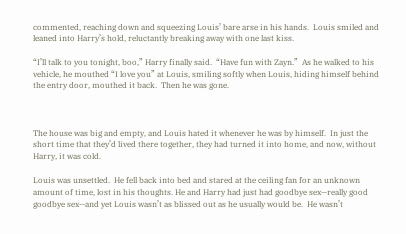commented, reaching down and squeezing Louis’ bare arse in his hands.  Louis smiled and leaned into Harry’s hold, reluctantly breaking away with one last kiss.

“I’ll talk to you tonight, boo,” Harry finally said.  “Have fun with Zayn.”  As he walked to his vehicle, he mouthed “I love you” at Louis, smiling softly when Louis, hiding himself behind the entry door, mouthed it back.  Then he was gone.



The house was big and empty, and Louis hated it whenever he was by himself.  In just the short time that they’d lived there together, they had turned it into home, and now, without Harry, it was cold.

Louis was unsettled.  He fell back into bed and stared at the ceiling fan for an unknown amount of time, lost in his thoughts. He and Harry had just had goodbye sex—really good goodbye sex—and yet Louis wasn’t as blissed out as he usually would be.  He wasn’t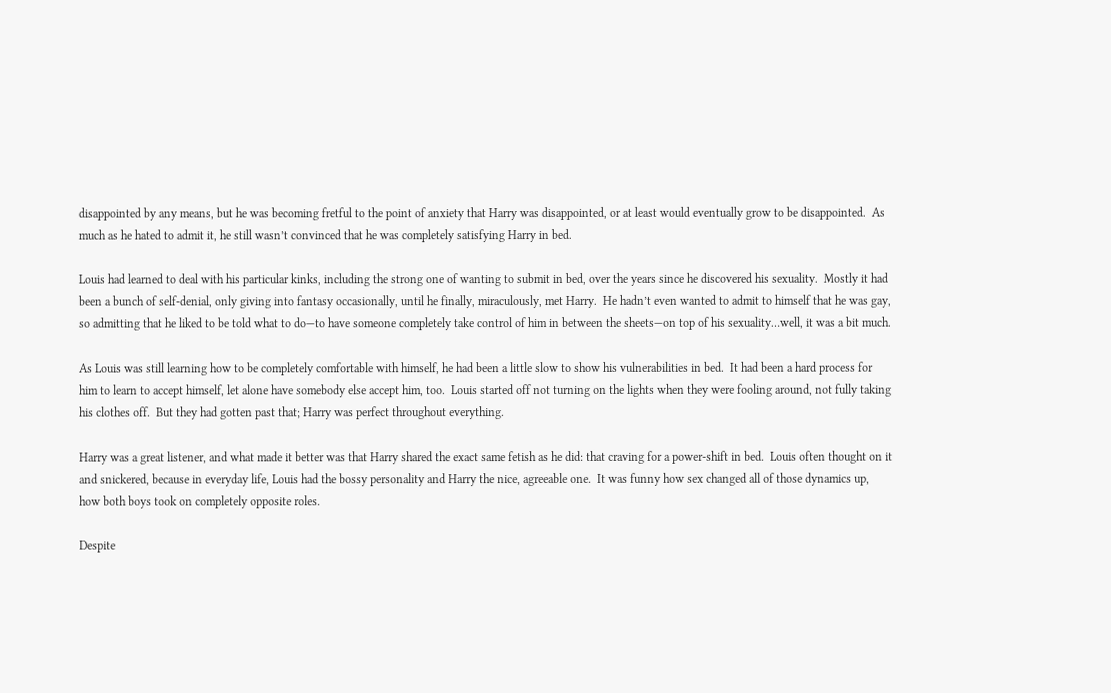disappointed by any means, but he was becoming fretful to the point of anxiety that Harry was disappointed, or at least would eventually grow to be disappointed.  As much as he hated to admit it, he still wasn’t convinced that he was completely satisfying Harry in bed.

Louis had learned to deal with his particular kinks, including the strong one of wanting to submit in bed, over the years since he discovered his sexuality.  Mostly it had been a bunch of self-denial, only giving into fantasy occasionally, until he finally, miraculously, met Harry.  He hadn’t even wanted to admit to himself that he was gay, so admitting that he liked to be told what to do—to have someone completely take control of him in between the sheets—on top of his sexuality…well, it was a bit much.

As Louis was still learning how to be completely comfortable with himself, he had been a little slow to show his vulnerabilities in bed.  It had been a hard process for him to learn to accept himself, let alone have somebody else accept him, too.  Louis started off not turning on the lights when they were fooling around, not fully taking his clothes off.  But they had gotten past that; Harry was perfect throughout everything.

Harry was a great listener, and what made it better was that Harry shared the exact same fetish as he did: that craving for a power-shift in bed.  Louis often thought on it and snickered, because in everyday life, Louis had the bossy personality and Harry the nice, agreeable one.  It was funny how sex changed all of those dynamics up, how both boys took on completely opposite roles.

Despite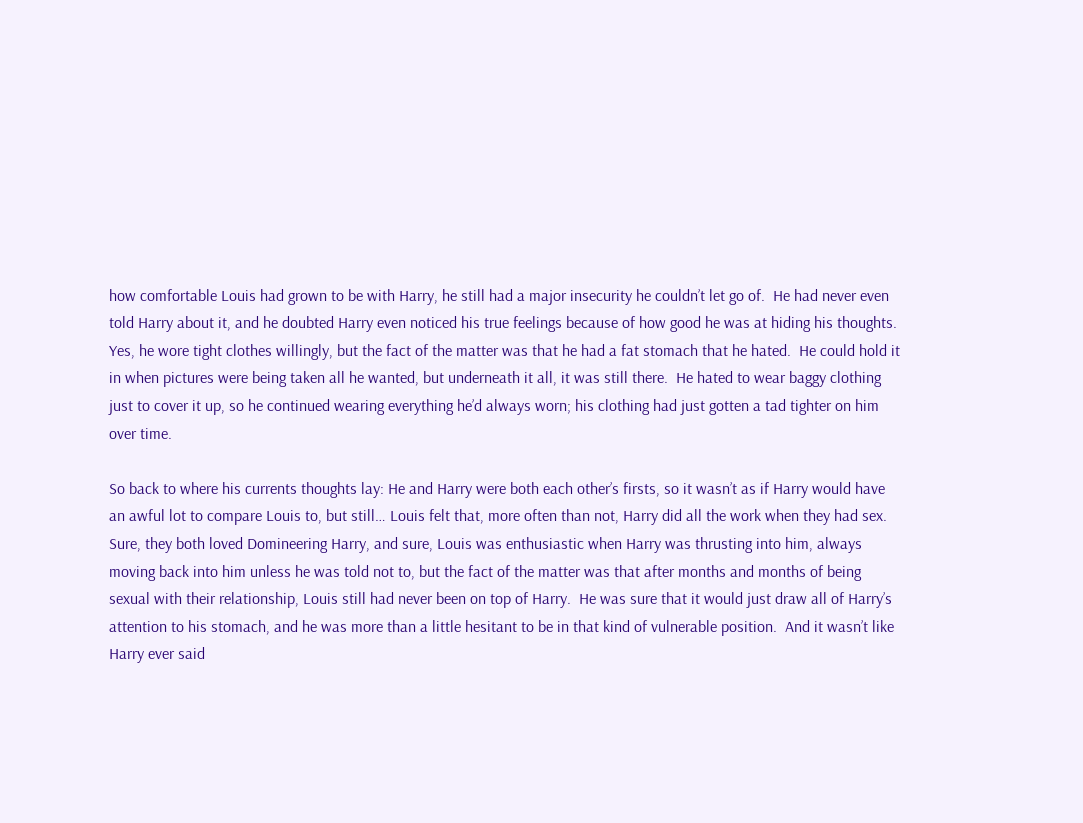how comfortable Louis had grown to be with Harry, he still had a major insecurity he couldn’t let go of.  He had never even told Harry about it, and he doubted Harry even noticed his true feelings because of how good he was at hiding his thoughts.  Yes, he wore tight clothes willingly, but the fact of the matter was that he had a fat stomach that he hated.  He could hold it in when pictures were being taken all he wanted, but underneath it all, it was still there.  He hated to wear baggy clothing just to cover it up, so he continued wearing everything he’d always worn; his clothing had just gotten a tad tighter on him over time.

So back to where his currents thoughts lay: He and Harry were both each other’s firsts, so it wasn’t as if Harry would have an awful lot to compare Louis to, but still… Louis felt that, more often than not, Harry did all the work when they had sex.  Sure, they both loved Domineering Harry, and sure, Louis was enthusiastic when Harry was thrusting into him, always moving back into him unless he was told not to, but the fact of the matter was that after months and months of being sexual with their relationship, Louis still had never been on top of Harry.  He was sure that it would just draw all of Harry’s attention to his stomach, and he was more than a little hesitant to be in that kind of vulnerable position.  And it wasn’t like Harry ever said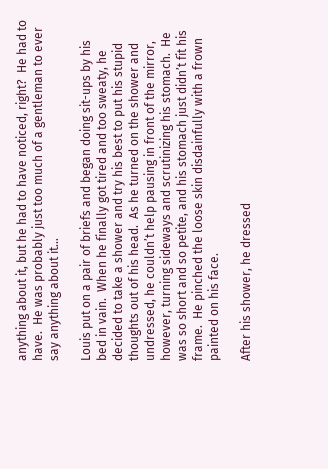anything about it, but he had to have noticed, right?  He had to have.  He was probably just too much of a gentleman to ever say anything about it…

Louis put on a pair of briefs and began doing sit-ups by his bed in vain.  When he finally got tired and too sweaty, he decided to take a shower and try his best to put his stupid thoughts out of his head.  As he turned on the shower and undressed, he couldn’t help pausing in front of the mirror, however, turning sideways and scrutinizing his stomach.  He was so short and so petite, and his stomach just didn’t fit his frame.  He pinched the loose skin disdainfully with a frown painted on his face.

After his shower, he dressed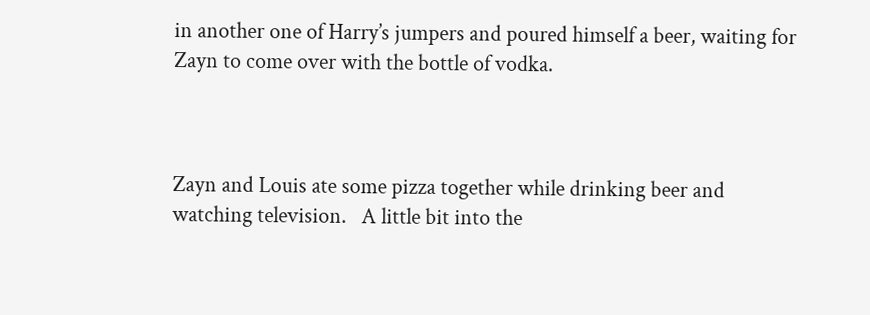in another one of Harry’s jumpers and poured himself a beer, waiting for Zayn to come over with the bottle of vodka.



Zayn and Louis ate some pizza together while drinking beer and watching television.   A little bit into the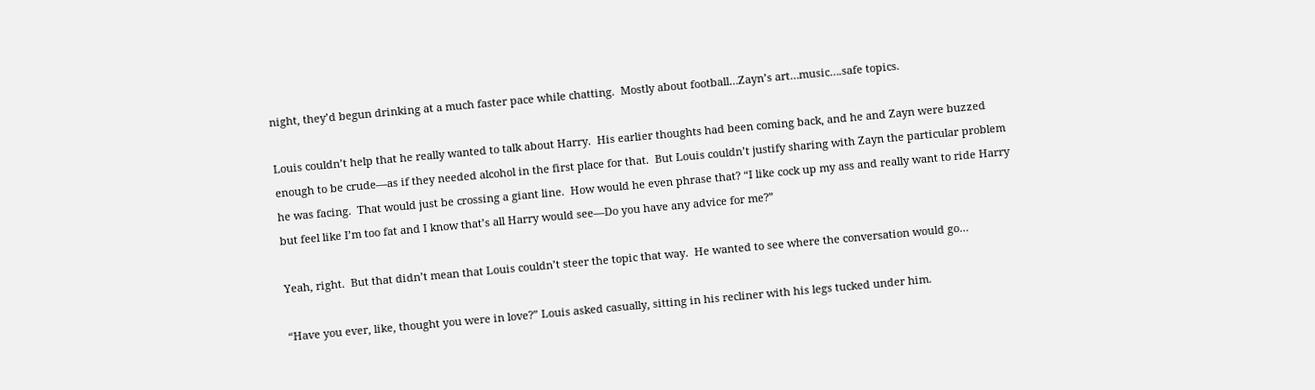night, they’d begun drinking at a much faster pace while chatting.  Mostly about football…Zayn’s art…music….safe topics.

Louis couldn’t help that he really wanted to talk about Harry.  His earlier thoughts had been coming back, and he and Zayn were buzzed enough to be crude—as if they needed alcohol in the first place for that.  But Louis couldn’t justify sharing with Zayn the particular problem he was facing.  That would just be crossing a giant line.  How would he even phrase that? “I like cock up my ass and really want to ride Harry but feel like I’m too fat and I know that’s all Harry would see—Do you have any advice for me?”

Yeah, right.  But that didn’t mean that Louis couldn’t steer the topic that way.  He wanted to see where the conversation would go…

“Have you ever, like, thought you were in love?” Louis asked casually, sitting in his recliner with his legs tucked under him.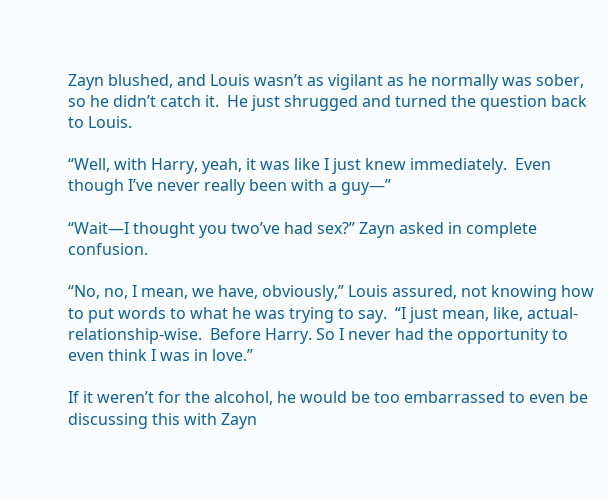Zayn blushed, and Louis wasn’t as vigilant as he normally was sober, so he didn’t catch it.  He just shrugged and turned the question back to Louis.

“Well, with Harry, yeah, it was like I just knew immediately.  Even though I’ve never really been with a guy—”

“Wait—I thought you two’ve had sex?” Zayn asked in complete confusion.

“No, no, I mean, we have, obviously,” Louis assured, not knowing how to put words to what he was trying to say.  “I just mean, like, actual-relationship-wise.  Before Harry. So I never had the opportunity to even think I was in love.”

If it weren’t for the alcohol, he would be too embarrassed to even be discussing this with Zayn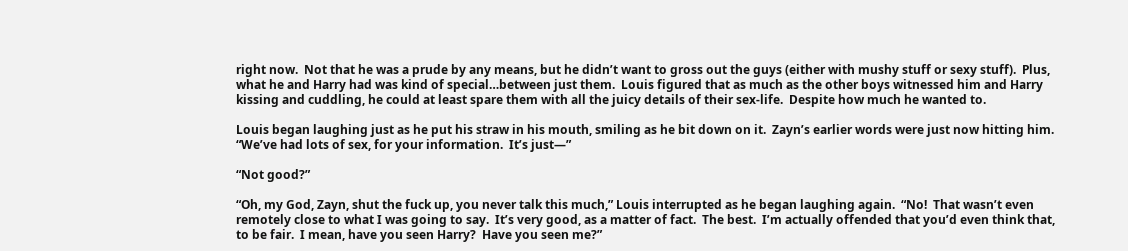right now.  Not that he was a prude by any means, but he didn’t want to gross out the guys (either with mushy stuff or sexy stuff).  Plus, what he and Harry had was kind of special…between just them.  Louis figured that as much as the other boys witnessed him and Harry kissing and cuddling, he could at least spare them with all the juicy details of their sex-life.  Despite how much he wanted to.

Louis began laughing just as he put his straw in his mouth, smiling as he bit down on it.  Zayn’s earlier words were just now hitting him.  “We’ve had lots of sex, for your information.  It’s just—”

“Not good?”

“Oh, my God, Zayn, shut the fuck up, you never talk this much,” Louis interrupted as he began laughing again.  “No!  That wasn’t even remotely close to what I was going to say.  It’s very good, as a matter of fact.  The best.  I’m actually offended that you’d even think that, to be fair.  I mean, have you seen Harry?  Have you seen me?”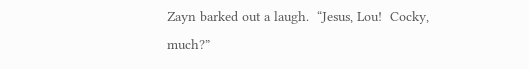Zayn barked out a laugh.  “Jesus, Lou!  Cocky, much?”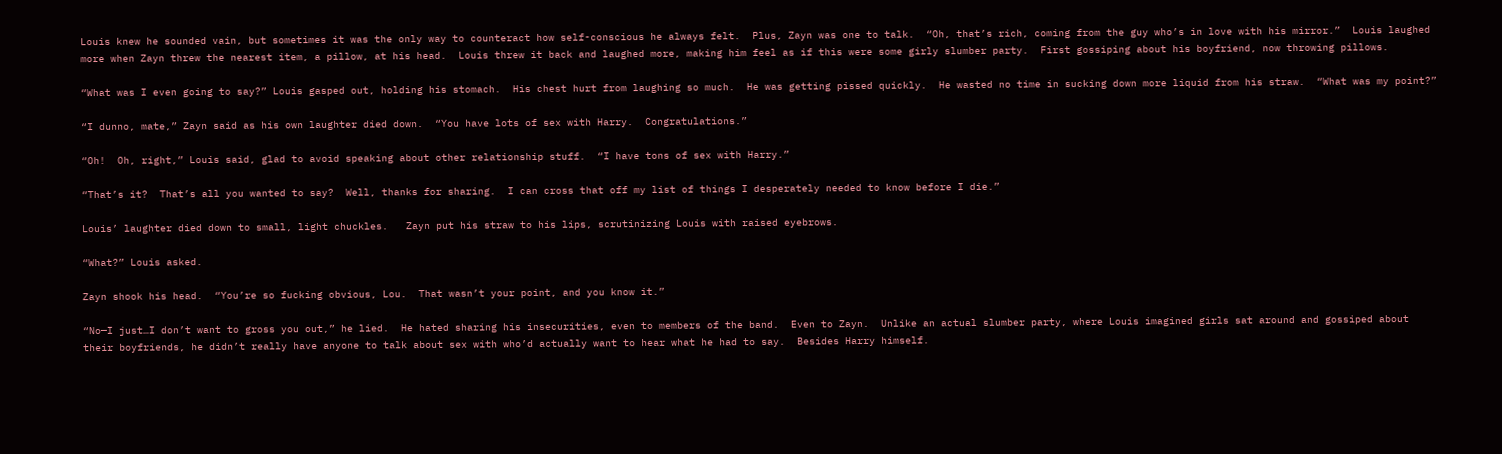Louis knew he sounded vain, but sometimes it was the only way to counteract how self-conscious he always felt.  Plus, Zayn was one to talk.  “Oh, that’s rich, coming from the guy who’s in love with his mirror.”  Louis laughed more when Zayn threw the nearest item, a pillow, at his head.  Louis threw it back and laughed more, making him feel as if this were some girly slumber party.  First gossiping about his boyfriend, now throwing pillows.

“What was I even going to say?” Louis gasped out, holding his stomach.  His chest hurt from laughing so much.  He was getting pissed quickly.  He wasted no time in sucking down more liquid from his straw.  “What was my point?”

“I dunno, mate,” Zayn said as his own laughter died down.  “You have lots of sex with Harry.  Congratulations.”

“Oh!  Oh, right,” Louis said, glad to avoid speaking about other relationship stuff.  “I have tons of sex with Harry.”

“That’s it?  That’s all you wanted to say?  Well, thanks for sharing.  I can cross that off my list of things I desperately needed to know before I die.”

Louis’ laughter died down to small, light chuckles.   Zayn put his straw to his lips, scrutinizing Louis with raised eyebrows.

“What?” Louis asked.

Zayn shook his head.  “You’re so fucking obvious, Lou.  That wasn’t your point, and you know it.”

“No—I just…I don’t want to gross you out,” he lied.  He hated sharing his insecurities, even to members of the band.  Even to Zayn.  Unlike an actual slumber party, where Louis imagined girls sat around and gossiped about their boyfriends, he didn’t really have anyone to talk about sex with who’d actually want to hear what he had to say.  Besides Harry himself.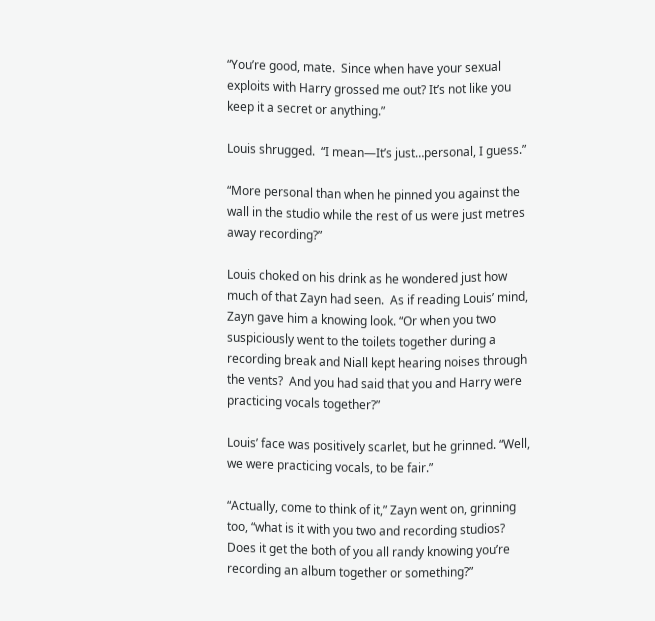“You’re good, mate.  Since when have your sexual exploits with Harry grossed me out? It’s not like you keep it a secret or anything.”

Louis shrugged.  “I mean—It’s just…personal, I guess.”

“More personal than when he pinned you against the wall in the studio while the rest of us were just metres away recording?”

Louis choked on his drink as he wondered just how much of that Zayn had seen.  As if reading Louis’ mind, Zayn gave him a knowing look. “Or when you two suspiciously went to the toilets together during a recording break and Niall kept hearing noises through the vents?  And you had said that you and Harry were practicing vocals together?”

Louis’ face was positively scarlet, but he grinned. “Well, we were practicing vocals, to be fair.”

“Actually, come to think of it,” Zayn went on, grinning too, “what is it with you two and recording studios?  Does it get the both of you all randy knowing you’re recording an album together or something?”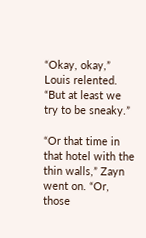“Okay, okay,” Louis relented.  “But at least we try to be sneaky.”

“Or that time in that hotel with the thin walls,” Zayn went on. “Or, those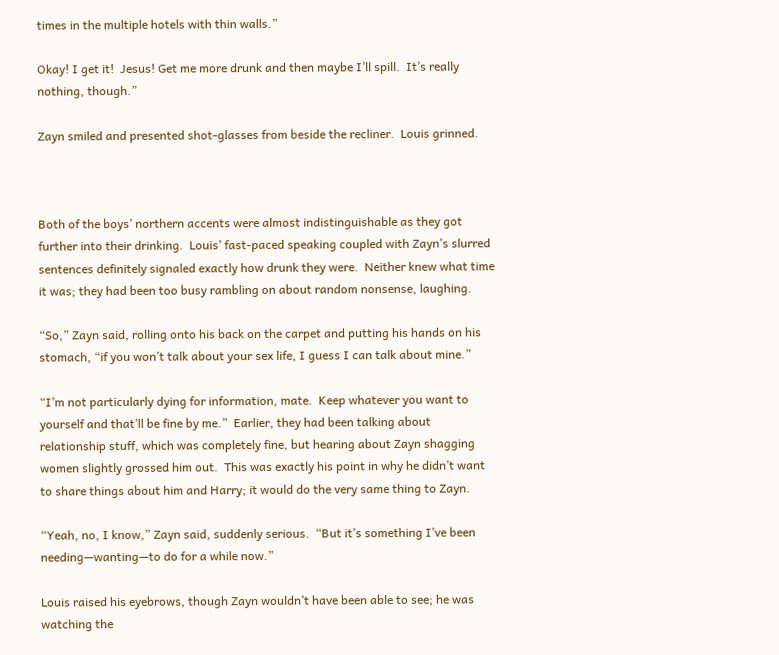times in the multiple hotels with thin walls.”

Okay! I get it!  Jesus! Get me more drunk and then maybe I’ll spill.  It’s really nothing, though.”

Zayn smiled and presented shot-glasses from beside the recliner.  Louis grinned.



Both of the boys’ northern accents were almost indistinguishable as they got further into their drinking.  Louis’ fast-paced speaking coupled with Zayn’s slurred sentences definitely signaled exactly how drunk they were.  Neither knew what time it was; they had been too busy rambling on about random nonsense, laughing.

“So,” Zayn said, rolling onto his back on the carpet and putting his hands on his stomach, “if you won’t talk about your sex life, I guess I can talk about mine.”

“I’m not particularly dying for information, mate.  Keep whatever you want to yourself and that’ll be fine by me.”  Earlier, they had been talking about relationship stuff, which was completely fine, but hearing about Zayn shagging women slightly grossed him out.  This was exactly his point in why he didn’t want to share things about him and Harry; it would do the very same thing to Zayn.

“Yeah, no, I know,” Zayn said, suddenly serious.  “But it’s something I’ve been needing—wanting—to do for a while now.”

Louis raised his eyebrows, though Zayn wouldn’t have been able to see; he was watching the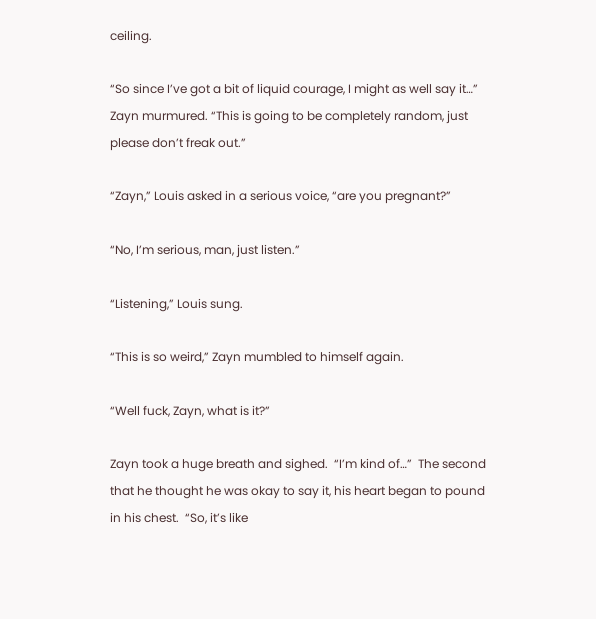ceiling.

“So since I’ve got a bit of liquid courage, I might as well say it…” Zayn murmured. “This is going to be completely random, just please don’t freak out.”

“Zayn,” Louis asked in a serious voice, “are you pregnant?”

“No, I’m serious, man, just listen.”

“Listening,” Louis sung.

“This is so weird,” Zayn mumbled to himself again.

“Well fuck, Zayn, what is it?”

Zayn took a huge breath and sighed.  “I’m kind of…”  The second that he thought he was okay to say it, his heart began to pound in his chest.  “So, it’s like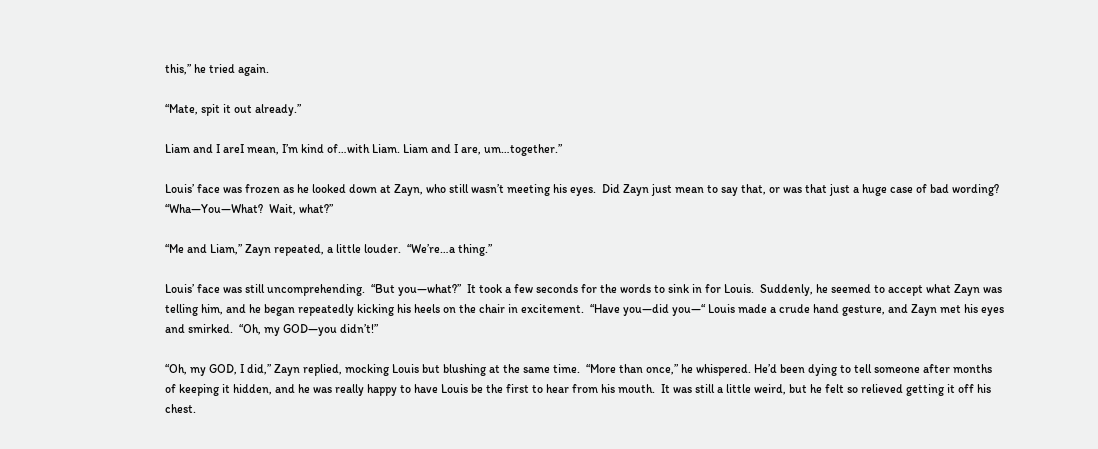this,” he tried again.

“Mate, spit it out already.”

Liam and I areI mean, I’m kind of…with Liam. Liam and I are, um…together.”

Louis’ face was frozen as he looked down at Zayn, who still wasn’t meeting his eyes.  Did Zayn just mean to say that, or was that just a huge case of bad wording?  “Wha—You—What?  Wait, what?”

“Me and Liam,” Zayn repeated, a little louder.  “We’re…a thing.”

Louis’ face was still uncomprehending.  “But you—what?”  It took a few seconds for the words to sink in for Louis.  Suddenly, he seemed to accept what Zayn was telling him, and he began repeatedly kicking his heels on the chair in excitement.  “Have you—did you—“ Louis made a crude hand gesture, and Zayn met his eyes and smirked.  “Oh, my GOD—you didn’t!”

“Oh, my GOD, I did,” Zayn replied, mocking Louis but blushing at the same time.  “More than once,” he whispered. He’d been dying to tell someone after months of keeping it hidden, and he was really happy to have Louis be the first to hear from his mouth.  It was still a little weird, but he felt so relieved getting it off his chest.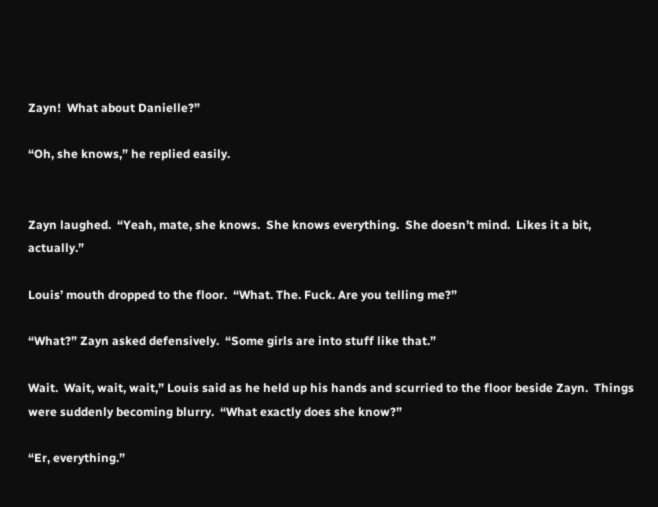Zayn!  What about Danielle?”

“Oh, she knows,” he replied easily.


Zayn laughed.  “Yeah, mate, she knows.  She knows everything.  She doesn’t mind.  Likes it a bit, actually.”

Louis’ mouth dropped to the floor.  “What. The. Fuck. Are you telling me?”

“What?” Zayn asked defensively.  “Some girls are into stuff like that.”

Wait.  Wait, wait, wait,” Louis said as he held up his hands and scurried to the floor beside Zayn.  Things were suddenly becoming blurry.  “What exactly does she know?”

“Er, everything.”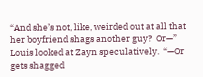“And she’s not, like, weirded out at all that her boyfriend shags another guy?  Or—” Louis looked at Zayn speculatively.  “—Or gets shagged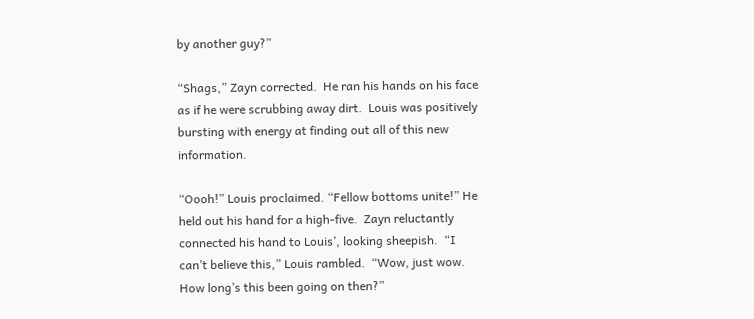by another guy?”

“Shags,” Zayn corrected.  He ran his hands on his face as if he were scrubbing away dirt.  Louis was positively bursting with energy at finding out all of this new information.

“Oooh!” Louis proclaimed. “Fellow bottoms unite!” He held out his hand for a high-five.  Zayn reluctantly connected his hand to Louis’, looking sheepish.  “I can’t believe this,” Louis rambled.  “Wow, just wow.  How long’s this been going on then?”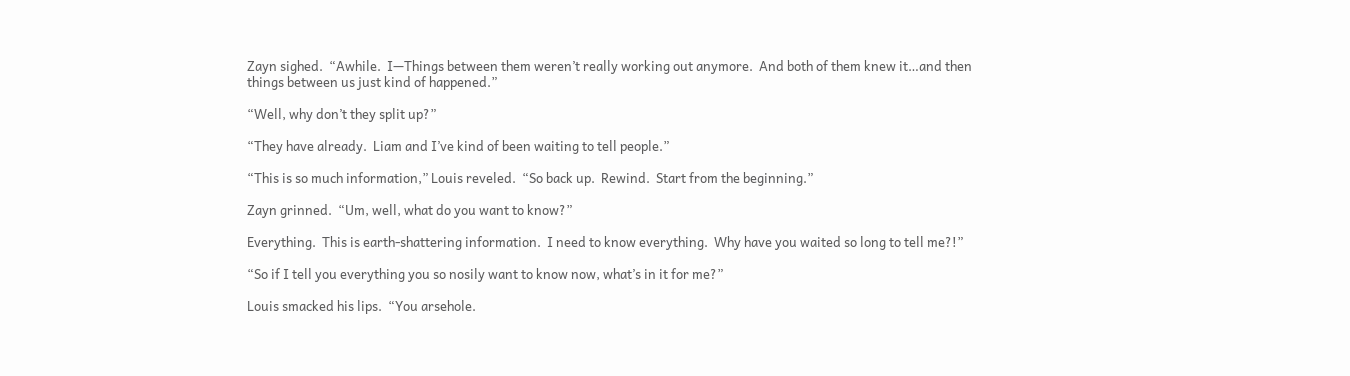Zayn sighed.  “Awhile.  I—Things between them weren’t really working out anymore.  And both of them knew it…and then things between us just kind of happened.”

“Well, why don’t they split up?”

“They have already.  Liam and I’ve kind of been waiting to tell people.”

“This is so much information,” Louis reveled.  “So back up.  Rewind.  Start from the beginning.”

Zayn grinned.  “Um, well, what do you want to know?”

Everything.  This is earth-shattering information.  I need to know everything.  Why have you waited so long to tell me?!”

“So if I tell you everything you so nosily want to know now, what’s in it for me?”

Louis smacked his lips.  “You arsehole.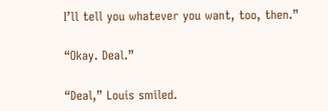I’ll tell you whatever you want, too, then.”

“Okay. Deal.”

“Deal,” Louis smiled.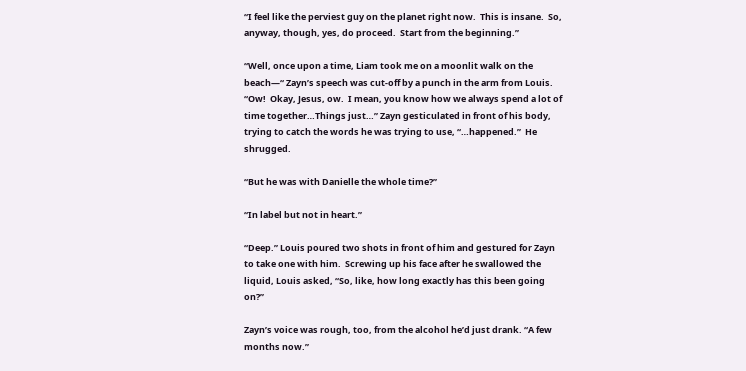“I feel like the perviest guy on the planet right now.  This is insane.  So, anyway, though, yes, do proceed.  Start from the beginning.”

“Well, once upon a time, Liam took me on a moonlit walk on the beach—“ Zayn’s speech was cut-off by a punch in the arm from Louis. “Ow!  Okay, Jesus, ow.  I mean, you know how we always spend a lot of time together…Things just…” Zayn gesticulated in front of his body, trying to catch the words he was trying to use, “…happened.”  He shrugged.

“But he was with Danielle the whole time?”

“In label but not in heart.”

“Deep.” Louis poured two shots in front of him and gestured for Zayn to take one with him.  Screwing up his face after he swallowed the liquid, Louis asked, “So, like, how long exactly has this been going on?”

Zayn’s voice was rough, too, from the alcohol he’d just drank. “A few months now.”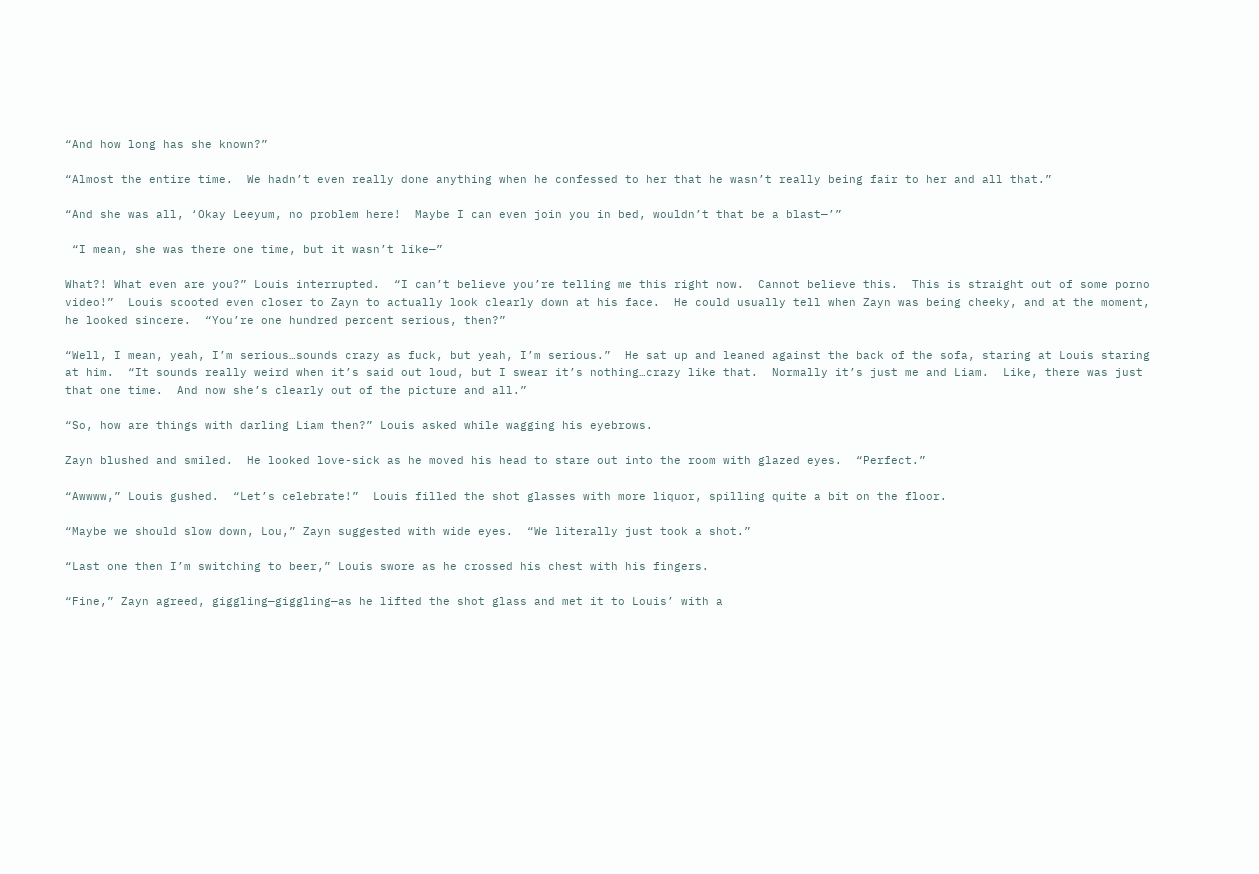“And how long has she known?”

“Almost the entire time.  We hadn’t even really done anything when he confessed to her that he wasn’t really being fair to her and all that.”

“And she was all, ‘Okay Leeyum, no problem here!  Maybe I can even join you in bed, wouldn’t that be a blast—’”

 “I mean, she was there one time, but it wasn’t like—”

What?! What even are you?” Louis interrupted.  “I can’t believe you’re telling me this right now.  Cannot believe this.  This is straight out of some porno video!”  Louis scooted even closer to Zayn to actually look clearly down at his face.  He could usually tell when Zayn was being cheeky, and at the moment, he looked sincere.  “You’re one hundred percent serious, then?”

“Well, I mean, yeah, I’m serious…sounds crazy as fuck, but yeah, I’m serious.”  He sat up and leaned against the back of the sofa, staring at Louis staring at him.  “It sounds really weird when it’s said out loud, but I swear it’s nothing…crazy like that.  Normally it’s just me and Liam.  Like, there was just that one time.  And now she’s clearly out of the picture and all.”

“So, how are things with darling Liam then?” Louis asked while wagging his eyebrows.

Zayn blushed and smiled.  He looked love-sick as he moved his head to stare out into the room with glazed eyes.  “Perfect.”

“Awwww,” Louis gushed.  “Let’s celebrate!”  Louis filled the shot glasses with more liquor, spilling quite a bit on the floor.

“Maybe we should slow down, Lou,” Zayn suggested with wide eyes.  “We literally just took a shot.”

“Last one then I’m switching to beer,” Louis swore as he crossed his chest with his fingers.

“Fine,” Zayn agreed, giggling—giggling—as he lifted the shot glass and met it to Louis’ with a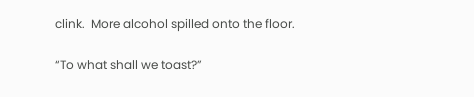clink.  More alcohol spilled onto the floor.

“To what shall we toast?”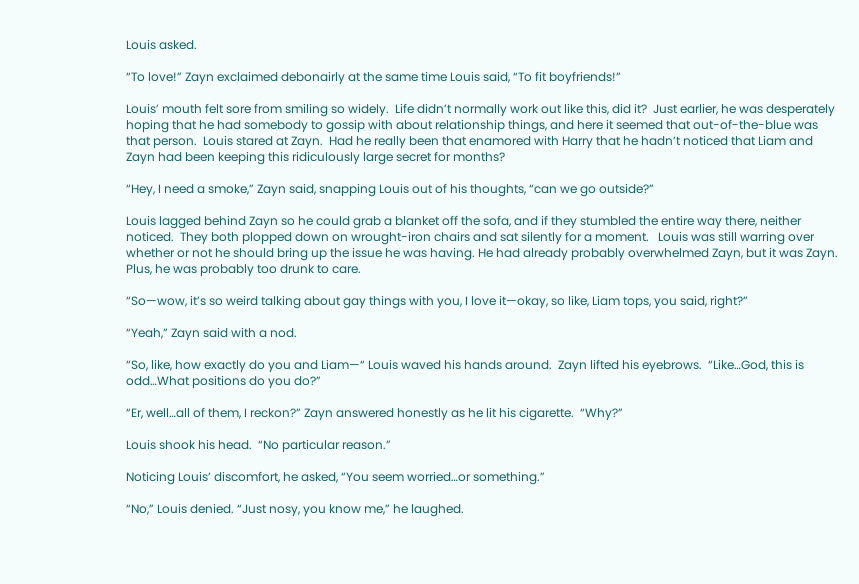Louis asked.

“To love!” Zayn exclaimed debonairly at the same time Louis said, “To fit boyfriends!”

Louis’ mouth felt sore from smiling so widely.  Life didn’t normally work out like this, did it?  Just earlier, he was desperately hoping that he had somebody to gossip with about relationship things, and here it seemed that out-of-the-blue was that person.  Louis stared at Zayn.  Had he really been that enamored with Harry that he hadn’t noticed that Liam and Zayn had been keeping this ridiculously large secret for months?

“Hey, I need a smoke,” Zayn said, snapping Louis out of his thoughts, “can we go outside?”

Louis lagged behind Zayn so he could grab a blanket off the sofa, and if they stumbled the entire way there, neither noticed.  They both plopped down on wrought-iron chairs and sat silently for a moment.   Louis was still warring over whether or not he should bring up the issue he was having. He had already probably overwhelmed Zayn, but it was Zayn.  Plus, he was probably too drunk to care.

“So—wow, it’s so weird talking about gay things with you, I love it—okay, so like, Liam tops, you said, right?”

“Yeah,” Zayn said with a nod.

“So, like, how exactly do you and Liam—“ Louis waved his hands around.  Zayn lifted his eyebrows.  “Like…God, this is odd…What positions do you do?”

“Er, well…all of them, I reckon?” Zayn answered honestly as he lit his cigarette.  “Why?”

Louis shook his head.  “No particular reason.”

Noticing Louis’ discomfort, he asked, “You seem worried…or something.”

“No,” Louis denied. “Just nosy, you know me,” he laughed.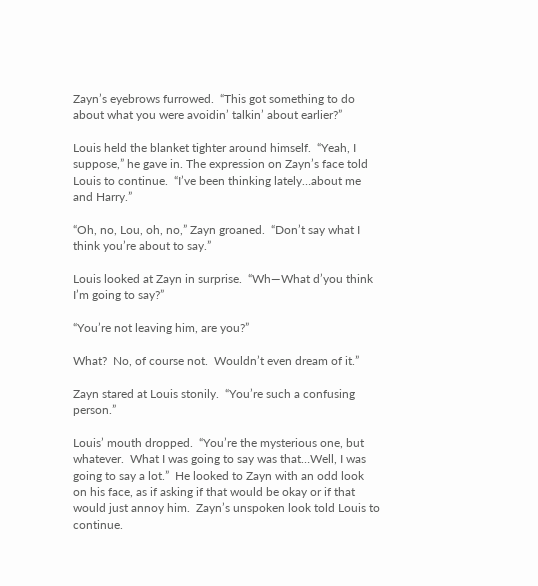Zayn’s eyebrows furrowed.  “This got something to do about what you were avoidin’ talkin’ about earlier?”

Louis held the blanket tighter around himself.  “Yeah, I suppose,” he gave in. The expression on Zayn’s face told Louis to continue.  “I’ve been thinking lately…about me and Harry.”

“Oh, no, Lou, oh, no,” Zayn groaned.  “Don’t say what I think you’re about to say.”

Louis looked at Zayn in surprise.  “Wh—What d’you think I’m going to say?”

“You’re not leaving him, are you?”

What?  No, of course not.  Wouldn’t even dream of it.”

Zayn stared at Louis stonily.  “You’re such a confusing person.”

Louis’ mouth dropped.  “You’re the mysterious one, but whatever.  What I was going to say was that…Well, I was going to say a lot.”  He looked to Zayn with an odd look on his face, as if asking if that would be okay or if that would just annoy him.  Zayn’s unspoken look told Louis to continue.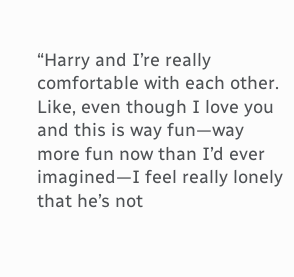“Harry and I’re really comfortable with each other.  Like, even though I love you and this is way fun—way more fun now than I’d ever imagined—I feel really lonely that he’s not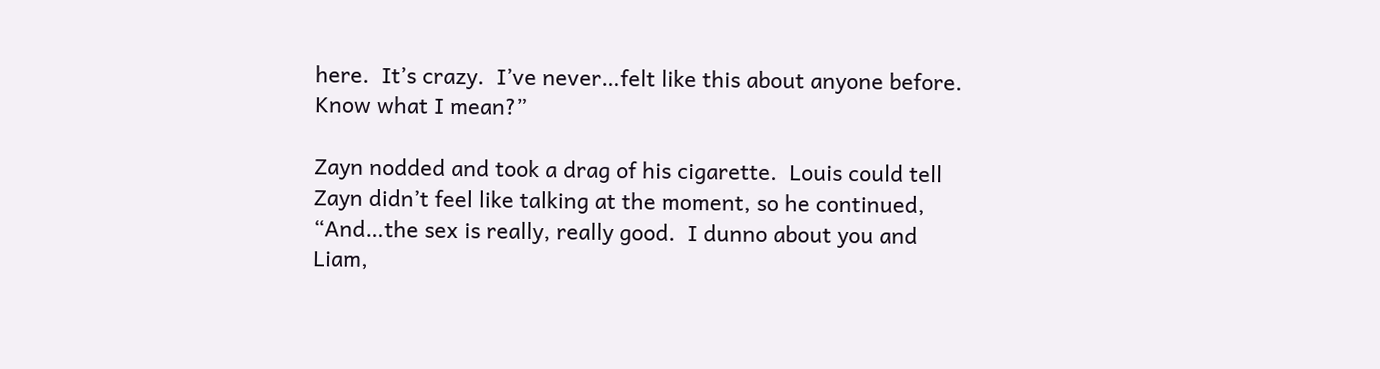here.  It’s crazy.  I’ve never…felt like this about anyone before.  Know what I mean?”

Zayn nodded and took a drag of his cigarette.  Louis could tell Zayn didn’t feel like talking at the moment, so he continued, “And…the sex is really, really good.  I dunno about you and Liam,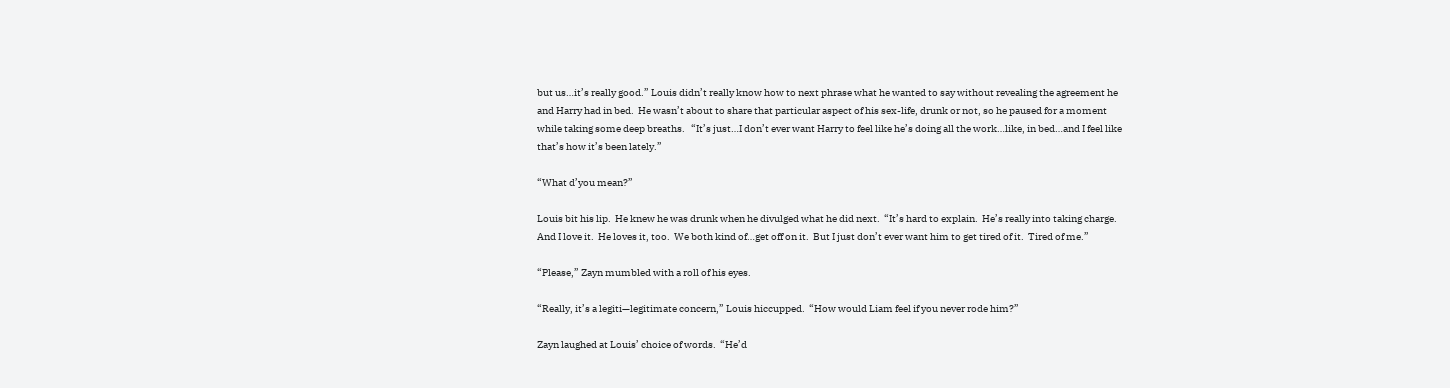but us…it’s really good.” Louis didn’t really know how to next phrase what he wanted to say without revealing the agreement he and Harry had in bed.  He wasn’t about to share that particular aspect of his sex-life, drunk or not, so he paused for a moment while taking some deep breaths.   “It’s just…I don’t ever want Harry to feel like he’s doing all the work…like, in bed…and I feel like that’s how it’s been lately.”

“What d’you mean?”

Louis bit his lip.  He knew he was drunk when he divulged what he did next.  “It’s hard to explain.  He’s really into taking charge.  And I love it.  He loves it, too.  We both kind of…get off on it.  But I just don’t ever want him to get tired of it.  Tired of me.”

“Please,” Zayn mumbled with a roll of his eyes.

“Really, it’s a legiti—legitimate concern,” Louis hiccupped.  “How would Liam feel if you never rode him?”

Zayn laughed at Louis’ choice of words.  “He’d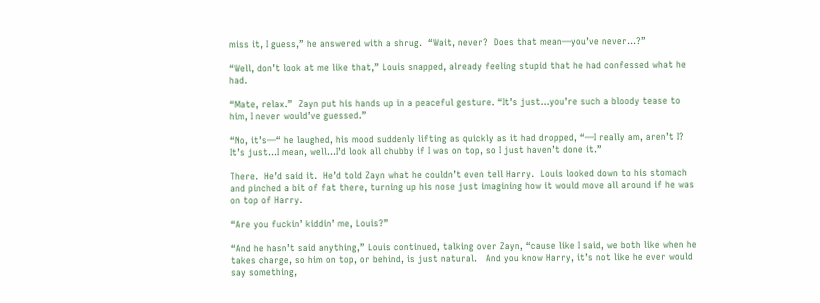miss it, I guess,” he answered with a shrug.  “Wait, never?  Does that mean—you’ve never…?”

“Well, don’t look at me like that,” Louis snapped, already feeling stupid that he had confessed what he had.

“Mate, relax.”  Zayn put his hands up in a peaceful gesture. “It’s just…you’re such a bloody tease to him, I never would’ve guessed.”

“No, it’s—“ he laughed, his mood suddenly lifting as quickly as it had dropped, “—I really am, aren’t I?  It’s just…I mean, well…I’d look all chubby if I was on top, so I just haven’t done it.”

There.  He’d said it.  He’d told Zayn what he couldn’t even tell Harry.  Louis looked down to his stomach and pinched a bit of fat there, turning up his nose just imagining how it would move all around if he was on top of Harry.

“Are you fuckin’ kiddin’ me, Louis?”

“And he hasn’t said anything,” Louis continued, talking over Zayn, “cause like I said, we both like when he takes charge, so him on top, or behind, is just natural.   And you know Harry, it’s not like he ever would say something,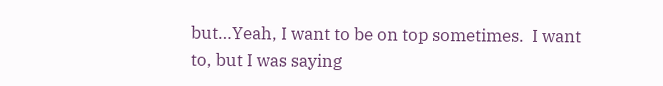but…Yeah, I want to be on top sometimes.  I want to, but I was saying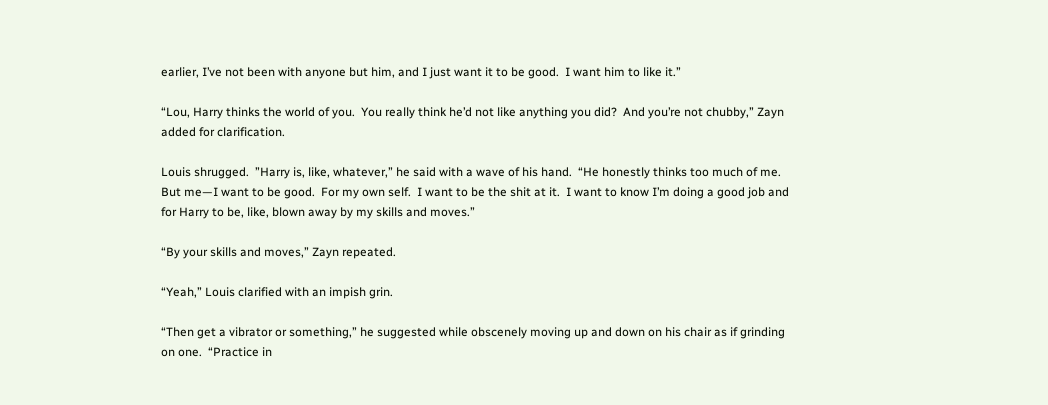earlier, I’ve not been with anyone but him, and I just want it to be good.  I want him to like it.”

“Lou, Harry thinks the world of you.  You really think he’d not like anything you did?  And you’re not chubby,” Zayn added for clarification.

Louis shrugged.  ”Harry is, like, whatever,” he said with a wave of his hand.  “He honestly thinks too much of me.  But me—I want to be good.  For my own self.  I want to be the shit at it.  I want to know I’m doing a good job and for Harry to be, like, blown away by my skills and moves.”

“By your skills and moves,” Zayn repeated.

“Yeah,” Louis clarified with an impish grin.

“Then get a vibrator or something,” he suggested while obscenely moving up and down on his chair as if grinding on one.  “Practice in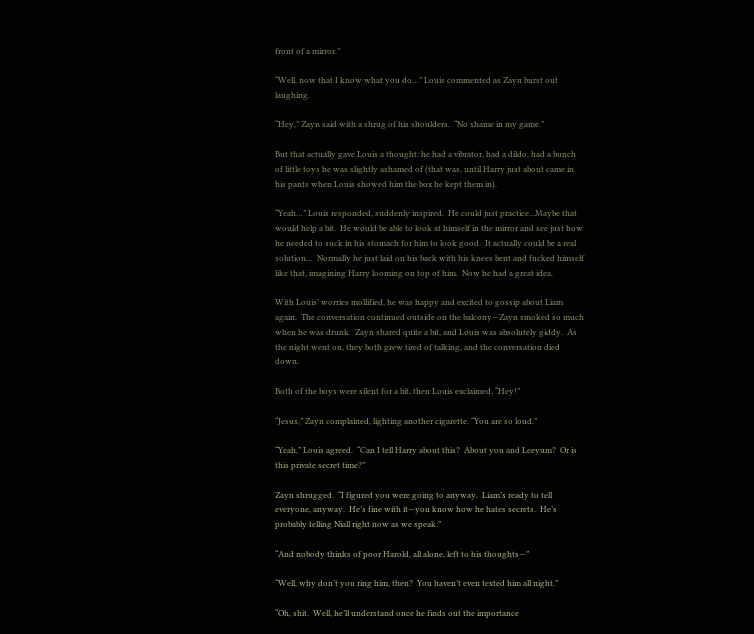front of a mirror.”

“Well, now that I know what you do…” Louis commented as Zayn burst out laughing.

“Hey,” Zayn said with a shrug of his shoulders.  “No shame in my game.”

But that actually gave Louis a thought: he had a vibrator, had a dildo, had a bunch of little toys he was slightly ashamed of (that was, until Harry just about came in his pants when Louis showed him the box he kept them in).

“Yeah…” Louis responded, suddenly inspired.  He could just practice...Maybe that would help a bit.  He would be able to look at himself in the mirror and see just how he needed to suck in his stomach for him to look good.  It actually could be a real solution…  Normally he just laid on his back with his knees bent and fucked himself like that, imagining Harry looming on top of him.  Now he had a great idea.

With Louis’ worries mollified, he was happy and excited to gossip about Liam again.  The conversation continued outside on the balcony—Zayn smoked so much when he was drunk.  Zayn shared quite a bit, and Louis was absolutely giddy.  As the night went on, they both grew tired of talking, and the conversation died down.

Both of the boys were silent for a bit, then Louis exclaimed, “Hey!”

“Jesus,” Zayn complained, lighting another cigarette. “You are so loud.”

“Yeah,” Louis agreed.  “Can I tell Harry about this?  About you and Leeyum?  Or is this private secret time?”

Zayn shrugged.  “I figured you were going to anyway.  Liam’s ready to tell everyone, anyway.  He’s fine with it—you know how he hates secrets.  He’s probably telling Niall right now as we speak.”

“And nobody thinks of poor Harold, all alone, left to his thoughts—”

“Well, why don’t you ring him, then?  You haven’t even texted him all night.”

“Oh, shit.  Well, he’ll understand once he finds out the importance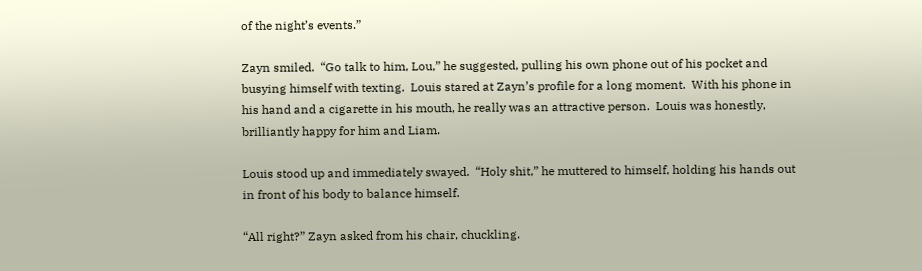of the night’s events.”

Zayn smiled.  “Go talk to him, Lou,” he suggested, pulling his own phone out of his pocket and busying himself with texting.  Louis stared at Zayn’s profile for a long moment.  With his phone in his hand and a cigarette in his mouth, he really was an attractive person.  Louis was honestly, brilliantly happy for him and Liam.

Louis stood up and immediately swayed.  “Holy shit,” he muttered to himself, holding his hands out in front of his body to balance himself.

“All right?” Zayn asked from his chair, chuckling.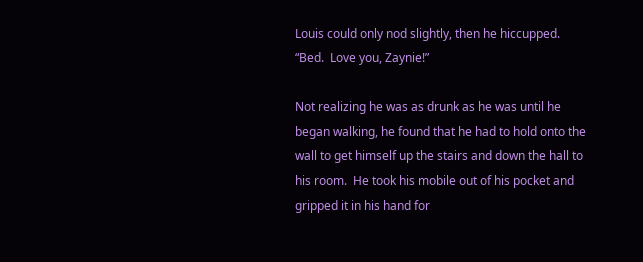Louis could only nod slightly, then he hiccupped.  “Bed.  Love you, Zaynie!”

Not realizing he was as drunk as he was until he began walking, he found that he had to hold onto the wall to get himself up the stairs and down the hall to his room.  He took his mobile out of his pocket and gripped it in his hand for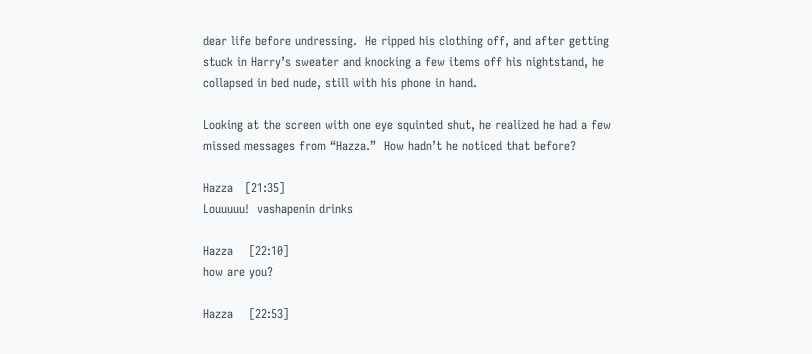dear life before undressing.  He ripped his clothing off, and after getting stuck in Harry’s sweater and knocking a few items off his nightstand, he collapsed in bed nude, still with his phone in hand.

Looking at the screen with one eye squinted shut, he realized he had a few missed messages from “Hazza.”  How hadn’t he noticed that before?

Hazza   [21:35]
Louuuuu!  vashapenin drinks

Hazza    [22:10]
how are you?

Hazza    [22:53]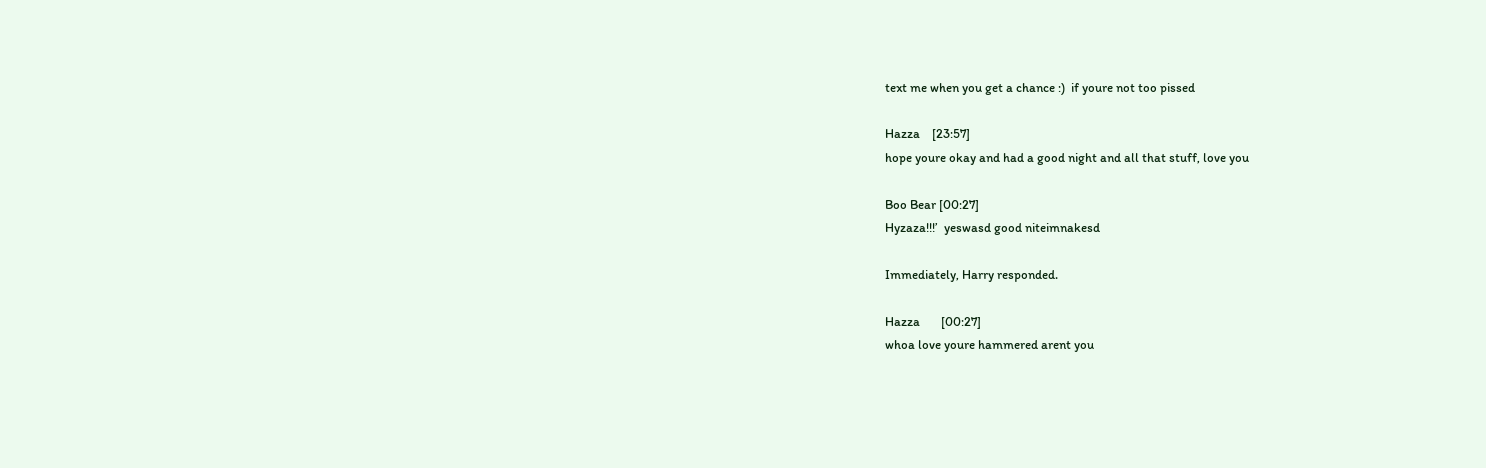text me when you get a chance :)  if youre not too pissed

Hazza    [23:57]
hope youre okay and had a good night and all that stuff, love you

Boo Bear [00:27]
Hyzaza!!!’  yeswasd good niteimnakesd

Immediately, Harry responded.

Hazza       [00:27]
whoa love youre hammered arent you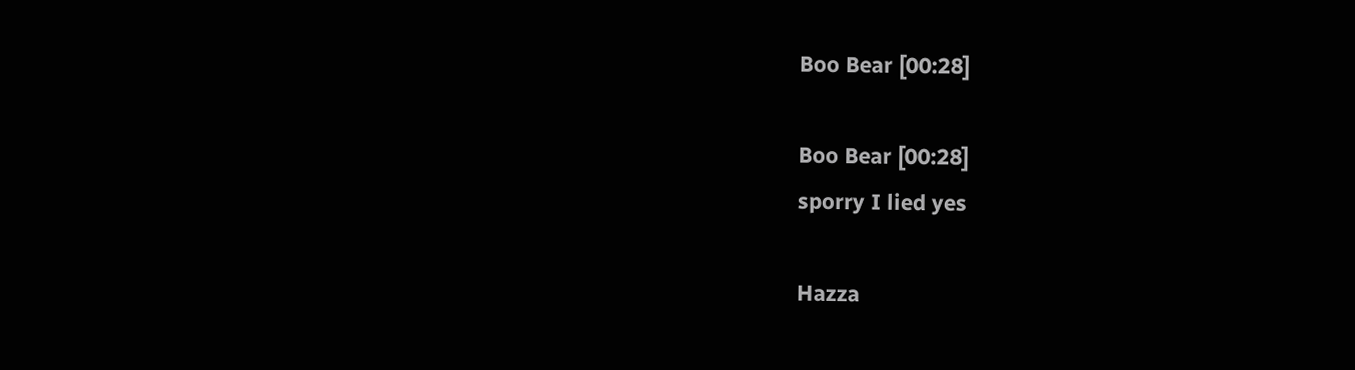Boo Bear [00:28]

Boo Bear [00:28]
sporry I lied yes

Hazza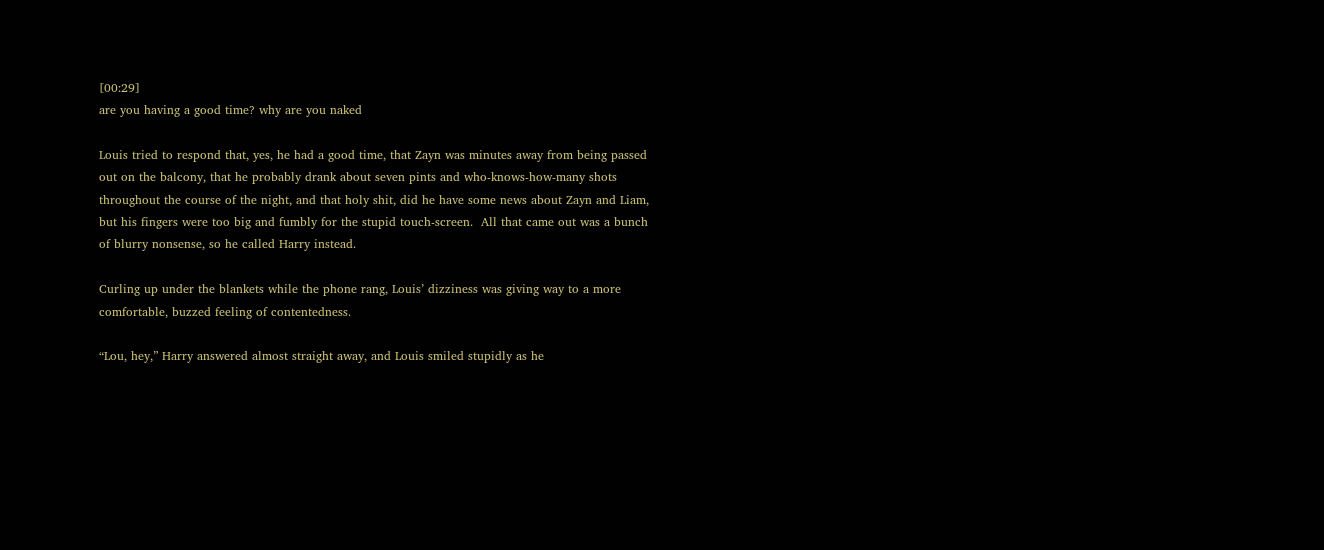[00:29]
are you having a good time? why are you naked

Louis tried to respond that, yes, he had a good time, that Zayn was minutes away from being passed out on the balcony, that he probably drank about seven pints and who-knows-how-many shots throughout the course of the night, and that holy shit, did he have some news about Zayn and Liam, but his fingers were too big and fumbly for the stupid touch-screen.  All that came out was a bunch of blurry nonsense, so he called Harry instead.

Curling up under the blankets while the phone rang, Louis’ dizziness was giving way to a more comfortable, buzzed feeling of contentedness.

“Lou, hey,” Harry answered almost straight away, and Louis smiled stupidly as he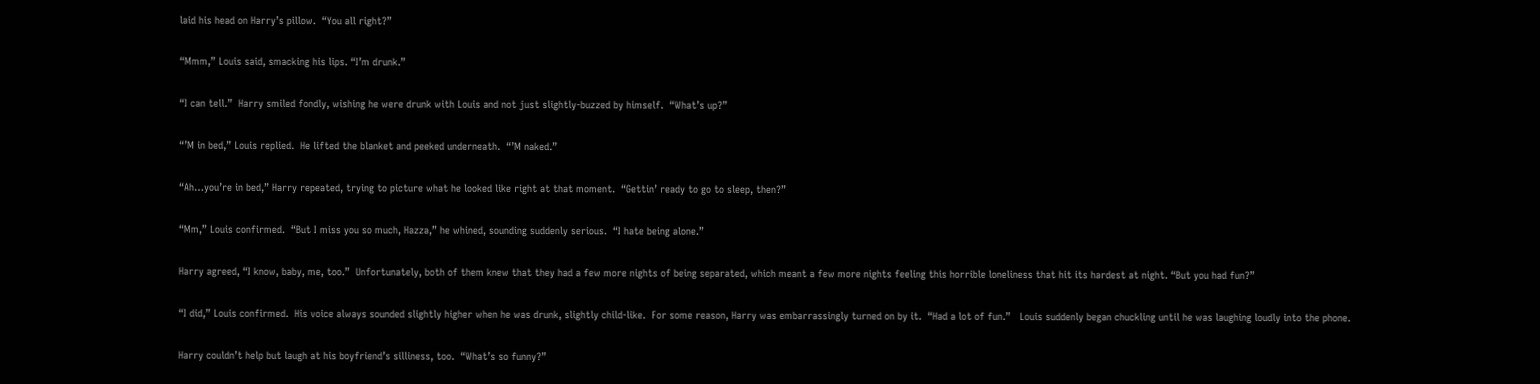laid his head on Harry’s pillow.  “You all right?”

“Mmm,” Louis said, smacking his lips. “I’m drunk.”

“I can tell.”  Harry smiled fondly, wishing he were drunk with Louis and not just slightly-buzzed by himself.  “What’s up?”

“’M in bed,” Louis replied.  He lifted the blanket and peeked underneath.  “’M naked.”

“Ah…you’re in bed,” Harry repeated, trying to picture what he looked like right at that moment.  “Gettin’ ready to go to sleep, then?”

“Mm,” Louis confirmed.  “But I miss you so much, Hazza,” he whined, sounding suddenly serious.  “I hate being alone.”

Harry agreed, “I know, baby, me, too.”  Unfortunately, both of them knew that they had a few more nights of being separated, which meant a few more nights feeling this horrible loneliness that hit its hardest at night. “But you had fun?”

“I did,” Louis confirmed.  His voice always sounded slightly higher when he was drunk, slightly child-like.  For some reason, Harry was embarrassingly turned on by it.  “Had a lot of fun.”   Louis suddenly began chuckling until he was laughing loudly into the phone.

Harry couldn’t help but laugh at his boyfriend’s silliness, too.  “What’s so funny?”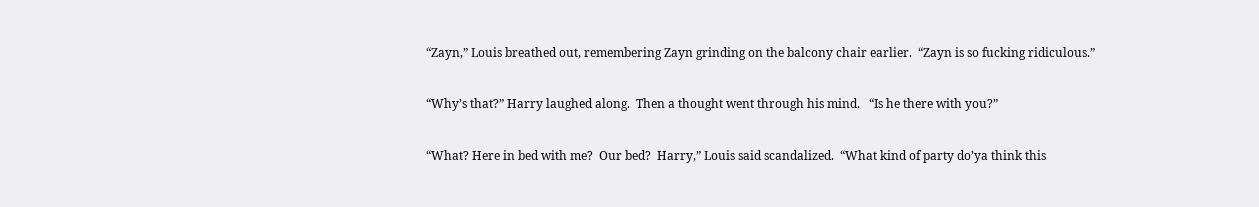“Zayn,” Louis breathed out, remembering Zayn grinding on the balcony chair earlier.  “Zayn is so fucking ridiculous.”

“Why’s that?” Harry laughed along.  Then a thought went through his mind.   “Is he there with you?”

“What? Here in bed with me?  Our bed?  Harry,” Louis said scandalized.  “What kind of party do’ya think this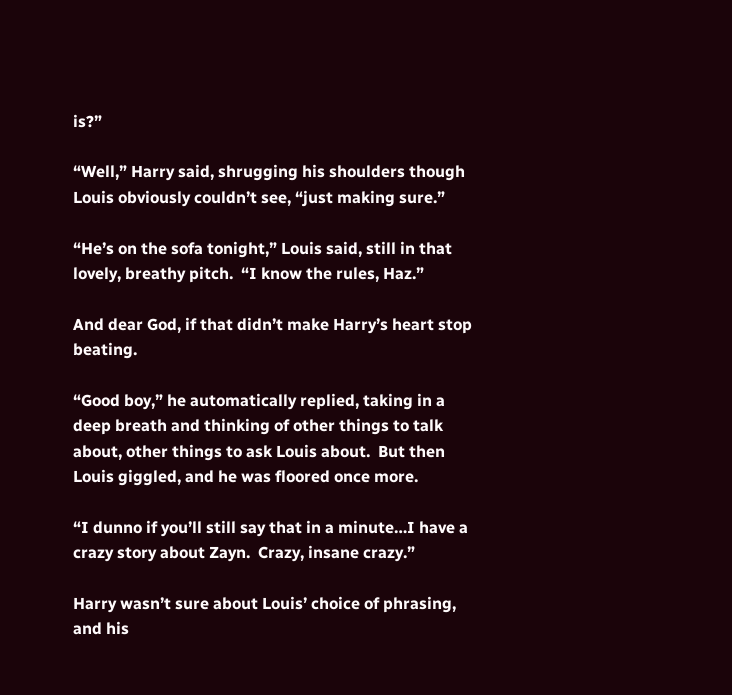is?”

“Well,” Harry said, shrugging his shoulders though Louis obviously couldn’t see, “just making sure.”

“He’s on the sofa tonight,” Louis said, still in that lovely, breathy pitch.  “I know the rules, Haz.”

And dear God, if that didn’t make Harry’s heart stop beating.

“Good boy,” he automatically replied, taking in a deep breath and thinking of other things to talk about, other things to ask Louis about.  But then Louis giggled, and he was floored once more.

“I dunno if you’ll still say that in a minute…I have a crazy story about Zayn.  Crazy, insane crazy.”

Harry wasn’t sure about Louis’ choice of phrasing, and his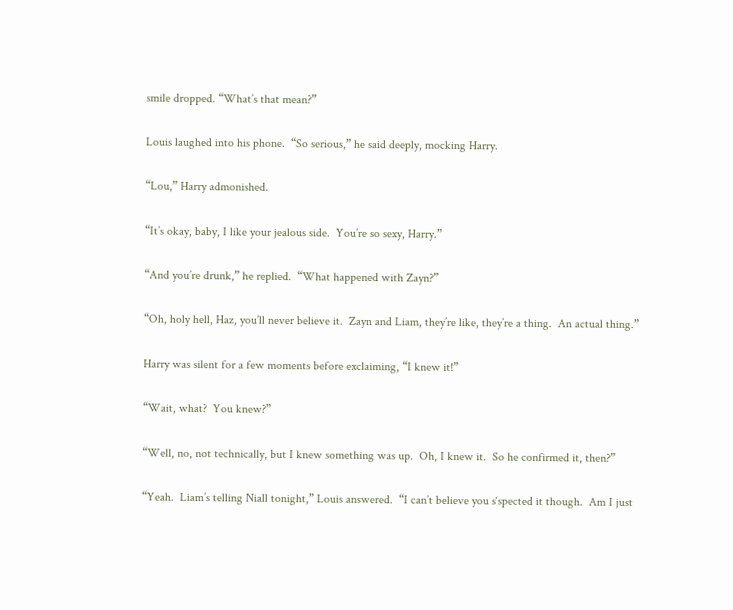smile dropped. “What’s that mean?”

Louis laughed into his phone.  “So serious,” he said deeply, mocking Harry.

“Lou,” Harry admonished.

“It’s okay, baby, I like your jealous side.  You’re so sexy, Harry.”

“And you’re drunk,” he replied.  “What happened with Zayn?”

“Oh, holy hell, Haz, you’ll never believe it.  Zayn and Liam, they’re like, they’re a thing.  An actual thing.”

Harry was silent for a few moments before exclaiming, “I knew it!”

“Wait, what?  You knew?”

“Well, no, not technically, but I knew something was up.  Oh, I knew it.  So he confirmed it, then?”

“Yeah.  Liam’s telling Niall tonight,” Louis answered.  “I can’t believe you s‘spected it though.  Am I just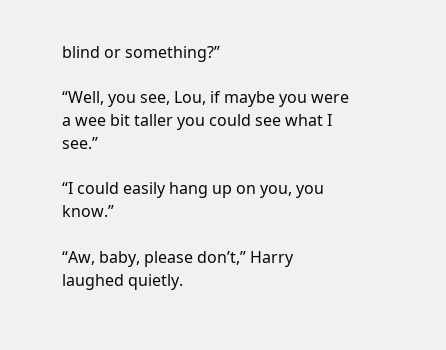blind or something?”

“Well, you see, Lou, if maybe you were a wee bit taller you could see what I see.”

“I could easily hang up on you, you know.”

“Aw, baby, please don’t,” Harry laughed quietly.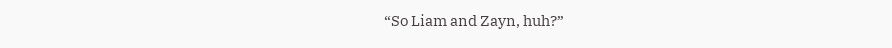“So Liam and Zayn, huh?”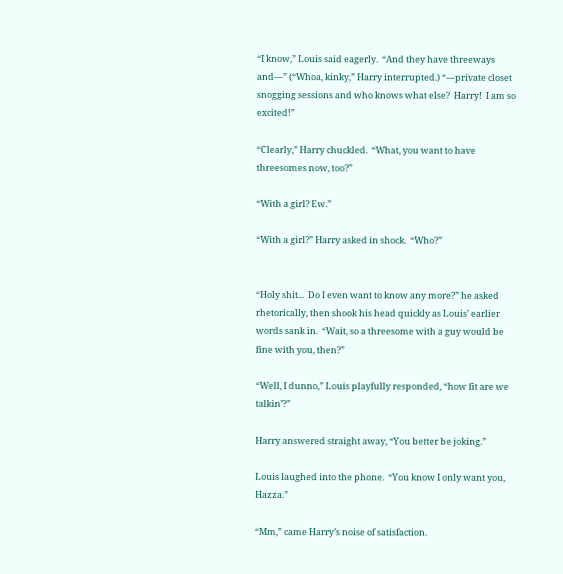“I know,” Louis said eagerly.  “And they have threeways and—” (“Whoa, kinky,” Harry interrupted.) “—private closet snogging sessions and who knows what else?  Harry!  I am so excited!”

“Clearly,” Harry chuckled.  “What, you want to have threesomes now, too?”

“With a girl? Ew.”

“With a girl?” Harry asked in shock.  “Who?”


“Holy shit...  Do I even want to know any more?” he asked rhetorically, then shook his head quickly as Louis’ earlier words sank in.  “Wait, so a threesome with a guy would be fine with you, then?”

“Well, I dunno,” Louis playfully responded, “how fit are we talkin’?”

Harry answered straight away, “You better be joking.”

Louis laughed into the phone.  “You know I only want you, Hazza.”

“Mm,” came Harry’s noise of satisfaction.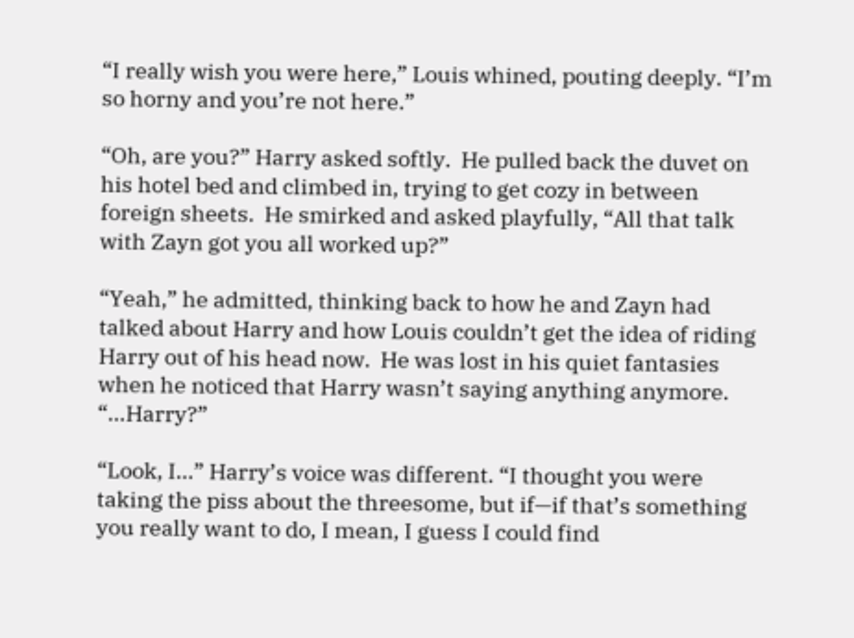“I really wish you were here,” Louis whined, pouting deeply. “I’m so horny and you’re not here.”

“Oh, are you?” Harry asked softly.  He pulled back the duvet on his hotel bed and climbed in, trying to get cozy in between foreign sheets.  He smirked and asked playfully, “All that talk with Zayn got you all worked up?”

“Yeah,” he admitted, thinking back to how he and Zayn had talked about Harry and how Louis couldn’t get the idea of riding Harry out of his head now.  He was lost in his quiet fantasies when he noticed that Harry wasn’t saying anything anymore.  “…Harry?”

“Look, I…” Harry’s voice was different. “I thought you were taking the piss about the threesome, but if—if that’s something you really want to do, I mean, I guess I could find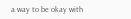a way to be okay with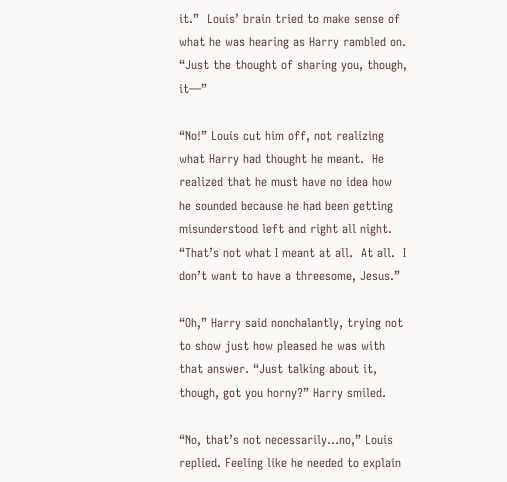it.”  Louis’ brain tried to make sense of what he was hearing as Harry rambled on.  “Just the thought of sharing you, though, it—”

“No!” Louis cut him off, not realizing what Harry had thought he meant.  He realized that he must have no idea how he sounded because he had been getting misunderstood left and right all night. “That’s not what I meant at all.  At all.  I don’t want to have a threesome, Jesus.”

“Oh,” Harry said nonchalantly, trying not to show just how pleased he was with that answer. “Just talking about it, though, got you horny?” Harry smiled.

“No, that’s not necessarily…no,” Louis replied. Feeling like he needed to explain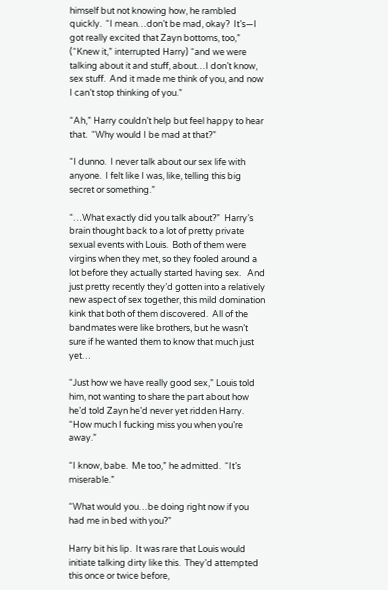himself but not knowing how, he rambled quickly.  “I mean…don’t be mad, okay?  It’s—I got really excited that Zayn bottoms, too,” (“Knew it,” interrupted Harry) “and we were talking about it and stuff, about…I don’t know, sex stuff.  And it made me think of you, and now I can’t stop thinking of you.”

“Ah,” Harry couldn’t help but feel happy to hear that.  “Why would I be mad at that?”

“I dunno.  I never talk about our sex life with anyone.  I felt like I was, like, telling this big secret or something.”

“…What exactly did you talk about?”  Harry’s brain thought back to a lot of pretty private sexual events with Louis.  Both of them were virgins when they met, so they fooled around a lot before they actually started having sex.   And just pretty recently they’d gotten into a relatively new aspect of sex together, this mild domination kink that both of them discovered.  All of the bandmates were like brothers, but he wasn’t sure if he wanted them to know that much just yet…

“Just how we have really good sex,” Louis told him, not wanting to share the part about how he’d told Zayn he’d never yet ridden Harry.  “How much I fucking miss you when you’re away.”

“I know, babe.  Me too,” he admitted.  “It’s miserable.”

“What would you…be doing right now if you had me in bed with you?”

Harry bit his lip.  It was rare that Louis would initiate talking dirty like this.  They’d attempted this once or twice before,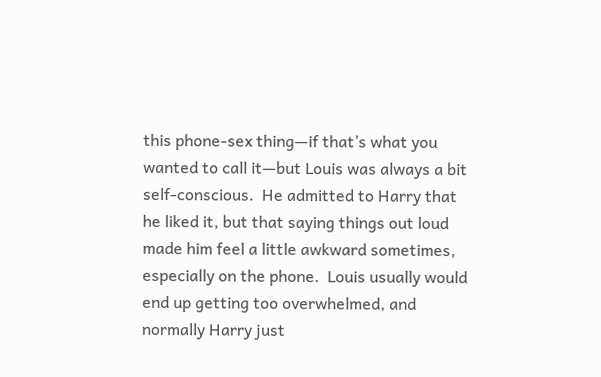this phone-sex thing—if that’s what you wanted to call it—but Louis was always a bit self-conscious.  He admitted to Harry that he liked it, but that saying things out loud made him feel a little awkward sometimes, especially on the phone.  Louis usually would end up getting too overwhelmed, and normally Harry just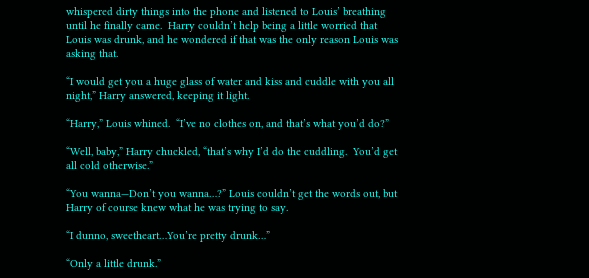whispered dirty things into the phone and listened to Louis’ breathing until he finally came.  Harry couldn’t help being a little worried that Louis was drunk, and he wondered if that was the only reason Louis was asking that.

“I would get you a huge glass of water and kiss and cuddle with you all night,” Harry answered, keeping it light.

“Harry,” Louis whined.  “I’ve no clothes on, and that’s what you’d do?”

“Well, baby,” Harry chuckled, “that’s why I’d do the cuddling.  You’d get all cold otherwise.”

“You wanna—Don’t you wanna…?” Louis couldn’t get the words out, but Harry of course knew what he was trying to say.

“I dunno, sweetheart…You’re pretty drunk…”

“Only a little drunk.”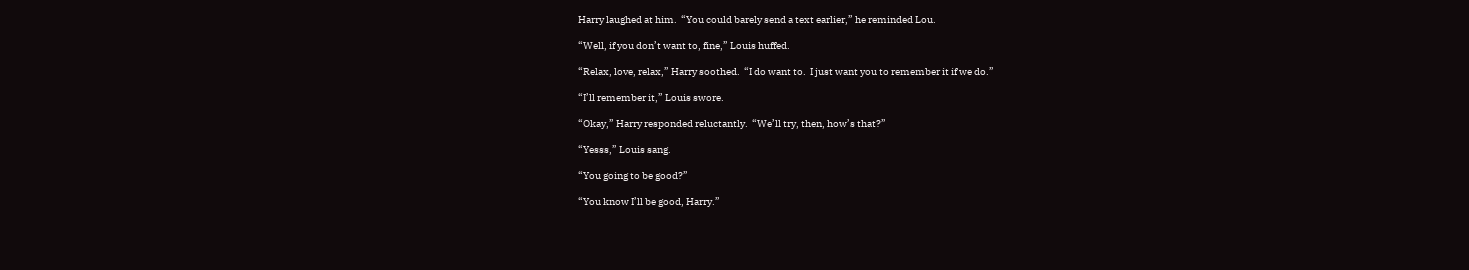Harry laughed at him.  “You could barely send a text earlier,” he reminded Lou.

“Well, if you don’t want to, fine,” Louis huffed.

“Relax, love, relax,” Harry soothed.  “I do want to.  I just want you to remember it if we do.”

“I’ll remember it,” Louis swore.

“Okay,” Harry responded reluctantly.  “We’ll try, then, how’s that?”

“Yesss,” Louis sang.

“You going to be good?”

“You know I’ll be good, Harry.”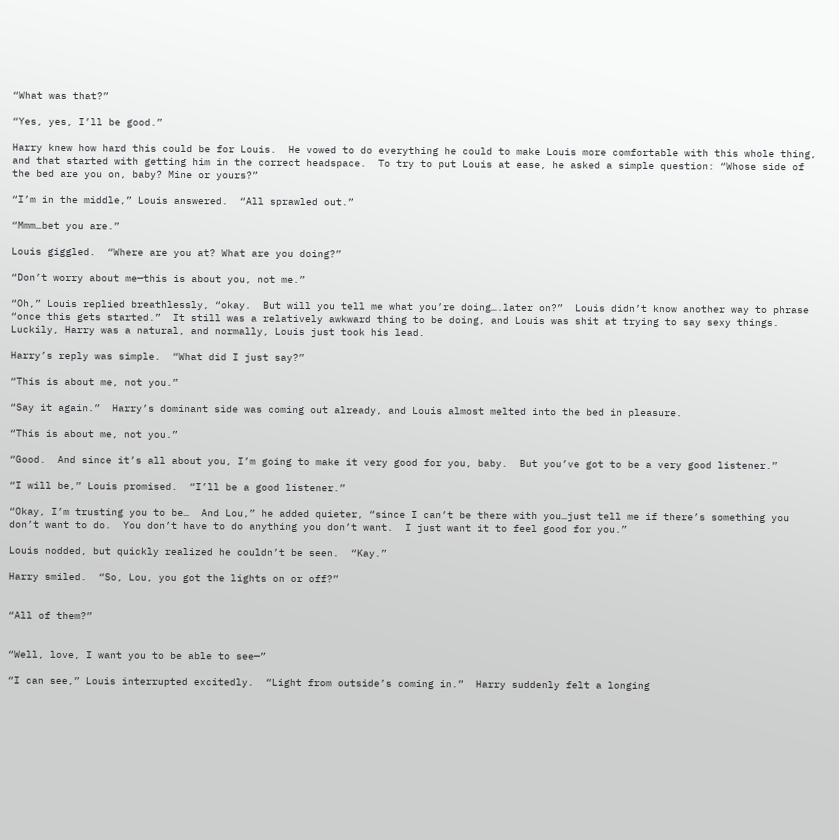“What was that?”

“Yes, yes, I’ll be good.”

Harry knew how hard this could be for Louis.  He vowed to do everything he could to make Louis more comfortable with this whole thing, and that started with getting him in the correct headspace.  To try to put Louis at ease, he asked a simple question: “Whose side of the bed are you on, baby? Mine or yours?”

“I’m in the middle,” Louis answered.  “All sprawled out.”

“Mmm…bet you are.”

Louis giggled.  “Where are you at? What are you doing?”

“Don’t worry about me—this is about you, not me.”

“Oh,” Louis replied breathlessly, “okay.  But will you tell me what you’re doing….later on?”  Louis didn’t know another way to phrase “once this gets started.”  It still was a relatively awkward thing to be doing, and Louis was shit at trying to say sexy things.  Luckily, Harry was a natural, and normally, Louis just took his lead.

Harry’s reply was simple.  “What did I just say?”

“This is about me, not you.”

“Say it again.”  Harry’s dominant side was coming out already, and Louis almost melted into the bed in pleasure.

“This is about me, not you.”

“Good.  And since it’s all about you, I’m going to make it very good for you, baby.  But you’ve got to be a very good listener.”

“I will be,” Louis promised.  “I’ll be a good listener.”

“Okay, I’m trusting you to be…  And Lou,” he added quieter, “since I can’t be there with you…just tell me if there’s something you don’t want to do.  You don’t have to do anything you don’t want.  I just want it to feel good for you.”

Louis nodded, but quickly realized he couldn’t be seen.  “Kay.”

Harry smiled.  “So, Lou, you got the lights on or off?”


“All of them?”


“Well, love, I want you to be able to see—”

“I can see,” Louis interrupted excitedly.  “Light from outside’s coming in.”  Harry suddenly felt a longing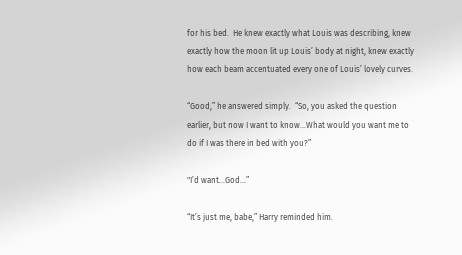for his bed.  He knew exactly what Louis was describing, knew exactly how the moon lit up Louis’ body at night, knew exactly how each beam accentuated every one of Louis’ lovely curves.

“Good,” he answered simply.  “So, you asked the question earlier, but now I want to know…What would you want me to do if I was there in bed with you?”

"I’d want…God…”

“It’s just me, babe,” Harry reminded him.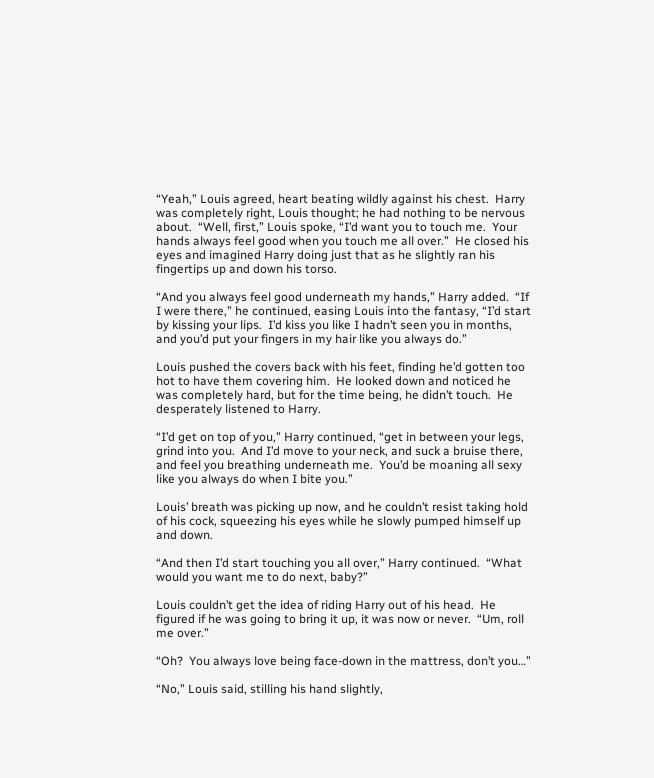“Yeah,” Louis agreed, heart beating wildly against his chest.  Harry was completely right, Louis thought; he had nothing to be nervous about.  “Well, first,” Louis spoke, “I’d want you to touch me.  Your hands always feel good when you touch me all over.”  He closed his eyes and imagined Harry doing just that as he slightly ran his fingertips up and down his torso.

“And you always feel good underneath my hands,” Harry added.  “If I were there,” he continued, easing Louis into the fantasy, “I’d start by kissing your lips.  I’d kiss you like I hadn’t seen you in months, and you’d put your fingers in my hair like you always do.”

Louis pushed the covers back with his feet, finding he’d gotten too hot to have them covering him.  He looked down and noticed he was completely hard, but for the time being, he didn’t touch.  He desperately listened to Harry.

“I’d get on top of you,” Harry continued, “get in between your legs, grind into you.  And I’d move to your neck, and suck a bruise there, and feel you breathing underneath me.  You’d be moaning all sexy like you always do when I bite you.”

Louis’ breath was picking up now, and he couldn’t resist taking hold of his cock, squeezing his eyes while he slowly pumped himself up and down.

“And then I’d start touching you all over,” Harry continued.  “What would you want me to do next, baby?”

Louis couldn’t get the idea of riding Harry out of his head.  He figured if he was going to bring it up, it was now or never.  “Um, roll me over.”

“Oh?  You always love being face-down in the mattress, don’t you…”

“No,” Louis said, stilling his hand slightly,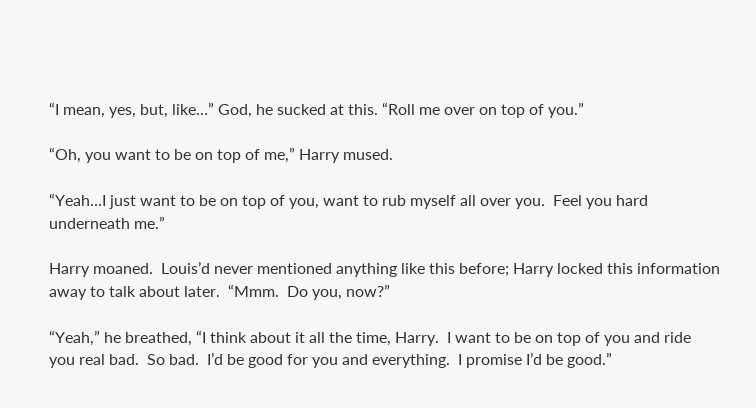“I mean, yes, but, like…” God, he sucked at this. “Roll me over on top of you.”

“Oh, you want to be on top of me,” Harry mused.

“Yeah…I just want to be on top of you, want to rub myself all over you.  Feel you hard underneath me.”

Harry moaned.  Louis’d never mentioned anything like this before; Harry locked this information away to talk about later.  “Mmm.  Do you, now?”

“Yeah,” he breathed, “I think about it all the time, Harry.  I want to be on top of you and ride you real bad.  So bad.  I’d be good for you and everything.  I promise I’d be good.”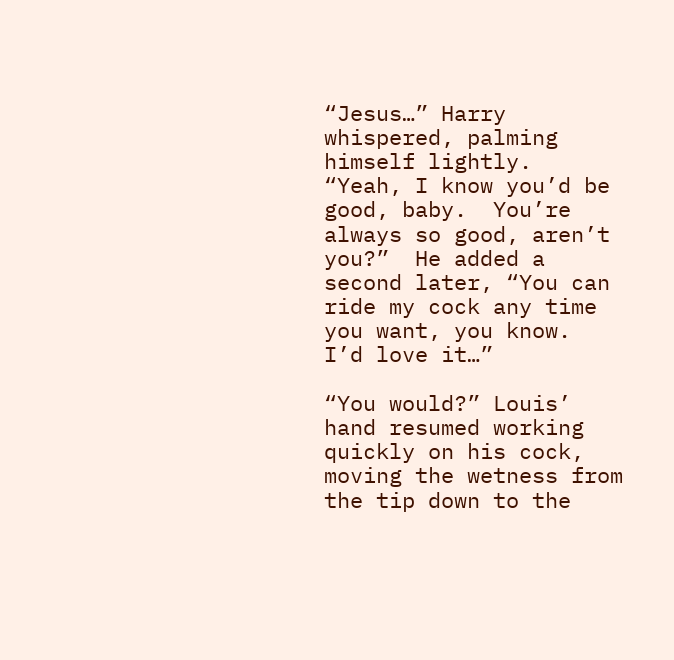“Jesus…” Harry whispered, palming himself lightly.  “Yeah, I know you’d be good, baby.  You’re always so good, aren’t you?”  He added a second later, “You can ride my cock any time you want, you know.  I’d love it…”

“You would?” Louis’ hand resumed working quickly on his cock, moving the wetness from the tip down to the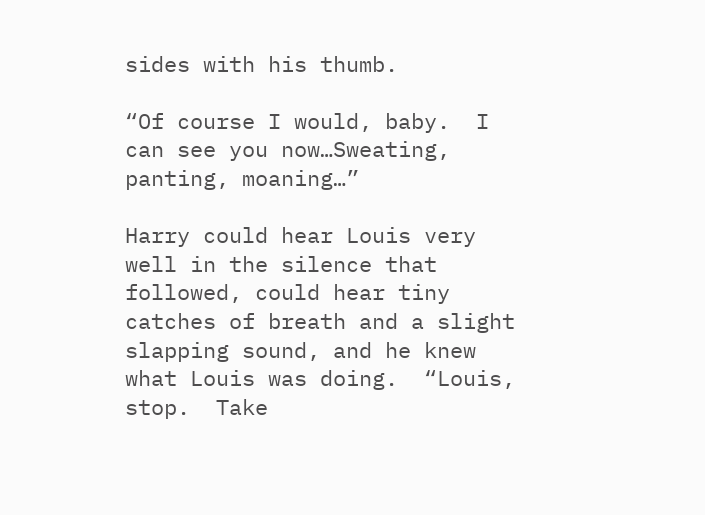sides with his thumb.

“Of course I would, baby.  I can see you now…Sweating, panting, moaning…”

Harry could hear Louis very well in the silence that followed, could hear tiny catches of breath and a slight slapping sound, and he knew what Louis was doing.  “Louis, stop.  Take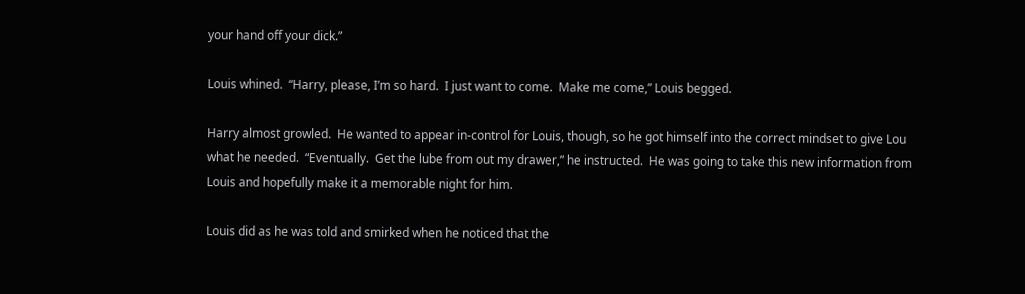your hand off your dick.”

Louis whined.  “Harry, please, I’m so hard.  I just want to come.  Make me come,” Louis begged.

Harry almost growled.  He wanted to appear in-control for Louis, though, so he got himself into the correct mindset to give Lou what he needed.  “Eventually.  Get the lube from out my drawer,” he instructed.  He was going to take this new information from Louis and hopefully make it a memorable night for him.

Louis did as he was told and smirked when he noticed that the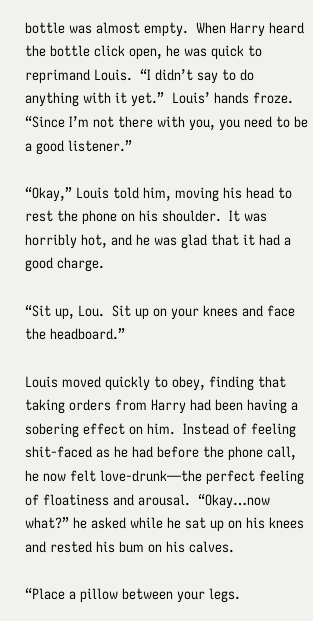bottle was almost empty.  When Harry heard the bottle click open, he was quick to reprimand Louis.  “I didn’t say to do anything with it yet.”  Louis’ hands froze. “Since I’m not there with you, you need to be a good listener.”

“Okay,” Louis told him, moving his head to rest the phone on his shoulder.  It was horribly hot, and he was glad that it had a good charge.

“Sit up, Lou.  Sit up on your knees and face the headboard.”

Louis moved quickly to obey, finding that taking orders from Harry had been having a sobering effect on him.  Instead of feeling shit-faced as he had before the phone call, he now felt love-drunk—the perfect feeling of floatiness and arousal.  “Okay…now what?” he asked while he sat up on his knees and rested his bum on his calves.

“Place a pillow between your legs.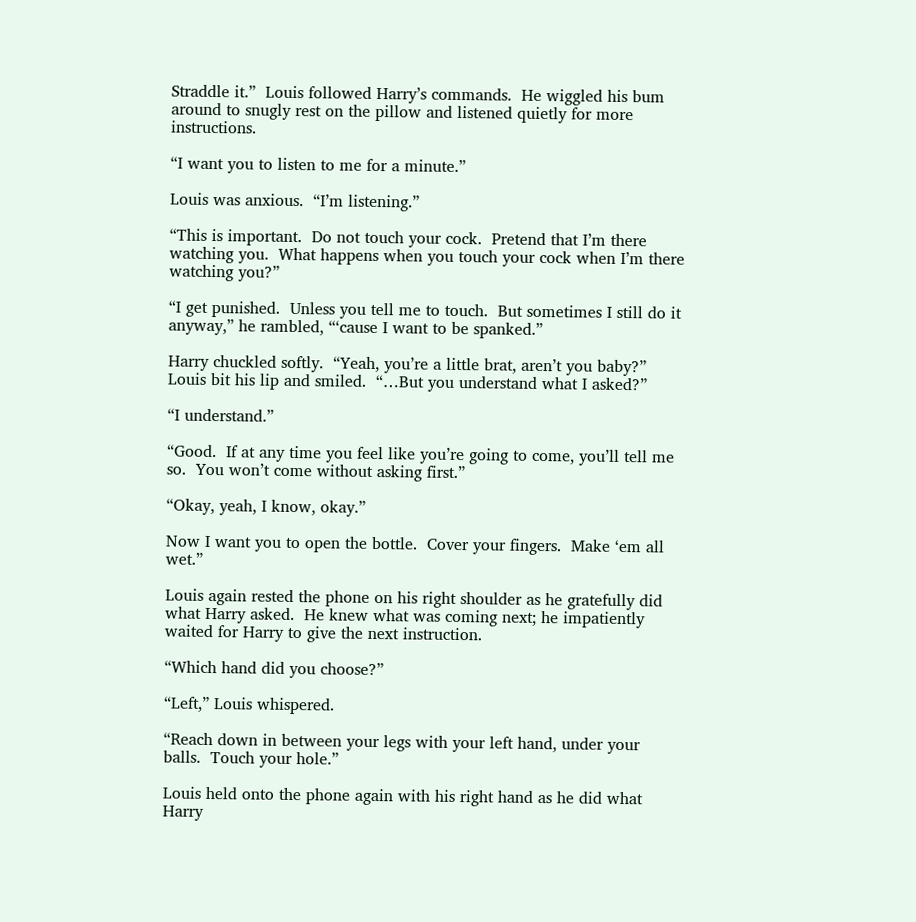Straddle it.”  Louis followed Harry’s commands.  He wiggled his bum around to snugly rest on the pillow and listened quietly for more instructions.

“I want you to listen to me for a minute.”

Louis was anxious.  “I’m listening.”

“This is important.  Do not touch your cock.  Pretend that I’m there watching you.  What happens when you touch your cock when I’m there watching you?”

“I get punished.  Unless you tell me to touch.  But sometimes I still do it anyway,” he rambled, “‘cause I want to be spanked.”

Harry chuckled softly.  “Yeah, you’re a little brat, aren’t you baby?”  Louis bit his lip and smiled.  “…But you understand what I asked?”

“I understand.”

“Good.  If at any time you feel like you’re going to come, you’ll tell me so.  You won’t come without asking first.”

“Okay, yeah, I know, okay.”

Now I want you to open the bottle.  Cover your fingers.  Make ‘em all wet.”

Louis again rested the phone on his right shoulder as he gratefully did what Harry asked.  He knew what was coming next; he impatiently waited for Harry to give the next instruction.

“Which hand did you choose?”

“Left,” Louis whispered.

“Reach down in between your legs with your left hand, under your balls.  Touch your hole.”

Louis held onto the phone again with his right hand as he did what Harry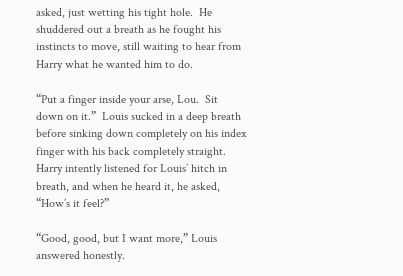asked, just wetting his tight hole.  He shuddered out a breath as he fought his instincts to move, still waiting to hear from Harry what he wanted him to do.

“Put a finger inside your arse, Lou.  Sit down on it.”  Louis sucked in a deep breath before sinking down completely on his index finger with his back completely straight.  Harry intently listened for Louis’ hitch in breath, and when he heard it, he asked, “How’s it feel?”

“Good, good, but I want more,” Louis answered honestly.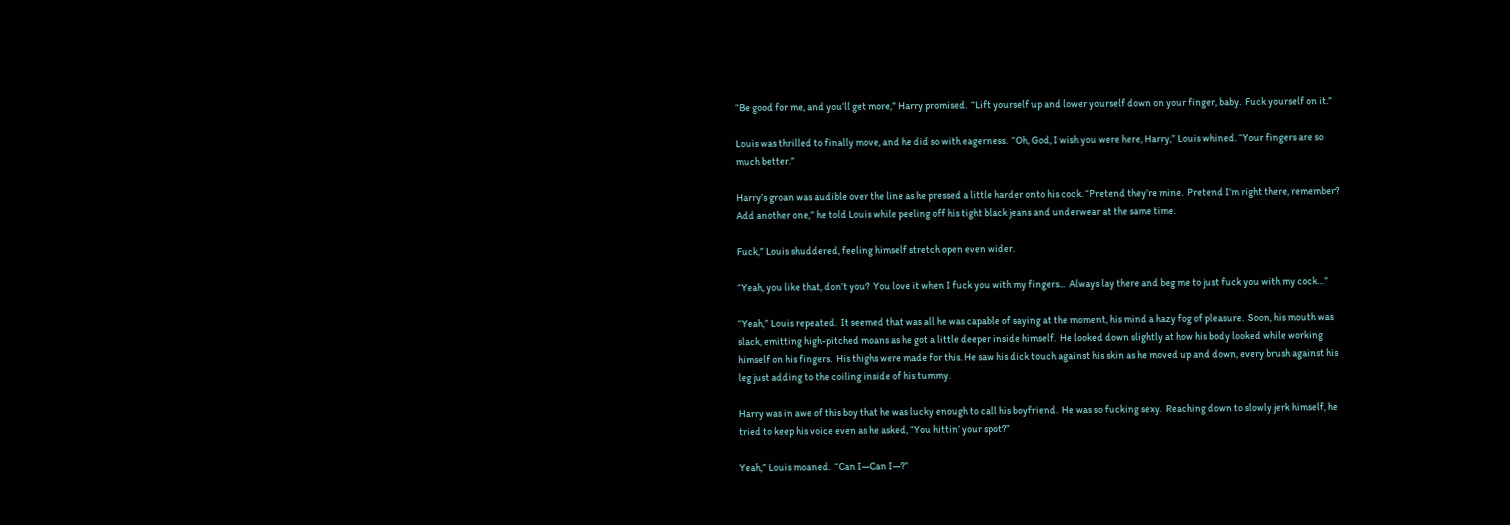“Be good for me, and you’ll get more,” Harry promised.  “Lift yourself up and lower yourself down on your finger, baby.  Fuck yourself on it.”

Louis was thrilled to finally move, and he did so with eagerness.  “Oh, God, I wish you were here, Harry,” Louis whined. “Your fingers are so much better.”

Harry’s groan was audible over the line as he pressed a little harder onto his cock. “Pretend they’re mine.  Pretend I’m right there, remember?  Add another one,” he told Louis while peeling off his tight black jeans and underwear at the same time.

Fuck,” Louis shuddered, feeling himself stretch open even wider.

“Yeah, you like that, don’t you?  You love it when I fuck you with my fingers...  Always lay there and beg me to just fuck you with my cock…”

“Yeah,” Louis repeated.  It seemed that was all he was capable of saying at the moment, his mind a hazy fog of pleasure.  Soon, his mouth was slack, emitting high-pitched moans as he got a little deeper inside himself.  He looked down slightly at how his body looked while working himself on his fingers.  His thighs were made for this. He saw his dick touch against his skin as he moved up and down, every brush against his leg just adding to the coiling inside of his tummy.

Harry was in awe of this boy that he was lucky enough to call his boyfriend.  He was so fucking sexy.  Reaching down to slowly jerk himself, he tried to keep his voice even as he asked, “You hittin’ your spot?”

Yeah,” Louis moaned.  “Can I—Can I—?”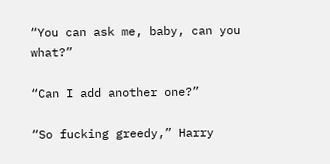“You can ask me, baby, can you what?”

“Can I add another one?”

“So fucking greedy,” Harry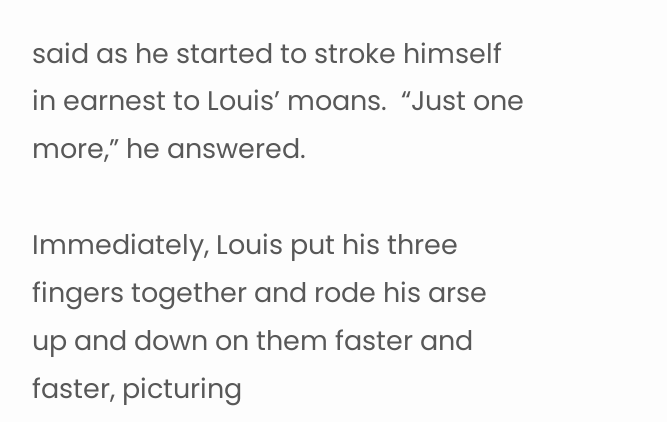said as he started to stroke himself in earnest to Louis’ moans.  “Just one more,” he answered.

Immediately, Louis put his three fingers together and rode his arse up and down on them faster and faster, picturing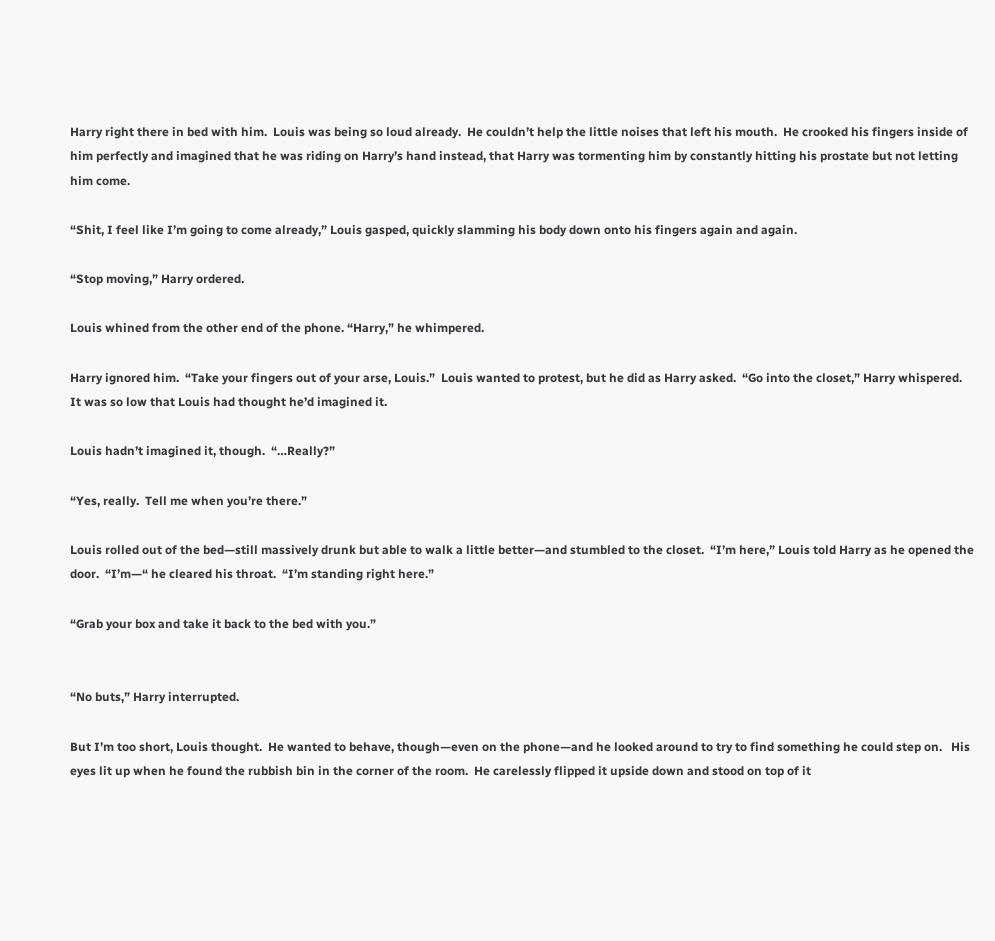Harry right there in bed with him.  Louis was being so loud already.  He couldn’t help the little noises that left his mouth.  He crooked his fingers inside of him perfectly and imagined that he was riding on Harry’s hand instead, that Harry was tormenting him by constantly hitting his prostate but not letting him come.

“Shit, I feel like I’m going to come already,” Louis gasped, quickly slamming his body down onto his fingers again and again.

“Stop moving,” Harry ordered.

Louis whined from the other end of the phone. “Harry,” he whimpered.

Harry ignored him.  “Take your fingers out of your arse, Louis.”  Louis wanted to protest, but he did as Harry asked.  “Go into the closet,” Harry whispered.  It was so low that Louis had thought he’d imagined it.

Louis hadn’t imagined it, though.  “…Really?”

“Yes, really.  Tell me when you’re there.”

Louis rolled out of the bed—still massively drunk but able to walk a little better—and stumbled to the closet.  “I’m here,” Louis told Harry as he opened the door.  “I’m—“ he cleared his throat.  “I’m standing right here.”

“Grab your box and take it back to the bed with you.”


“No buts,” Harry interrupted.

But I’m too short, Louis thought.  He wanted to behave, though—even on the phone—and he looked around to try to find something he could step on.   His eyes lit up when he found the rubbish bin in the corner of the room.  He carelessly flipped it upside down and stood on top of it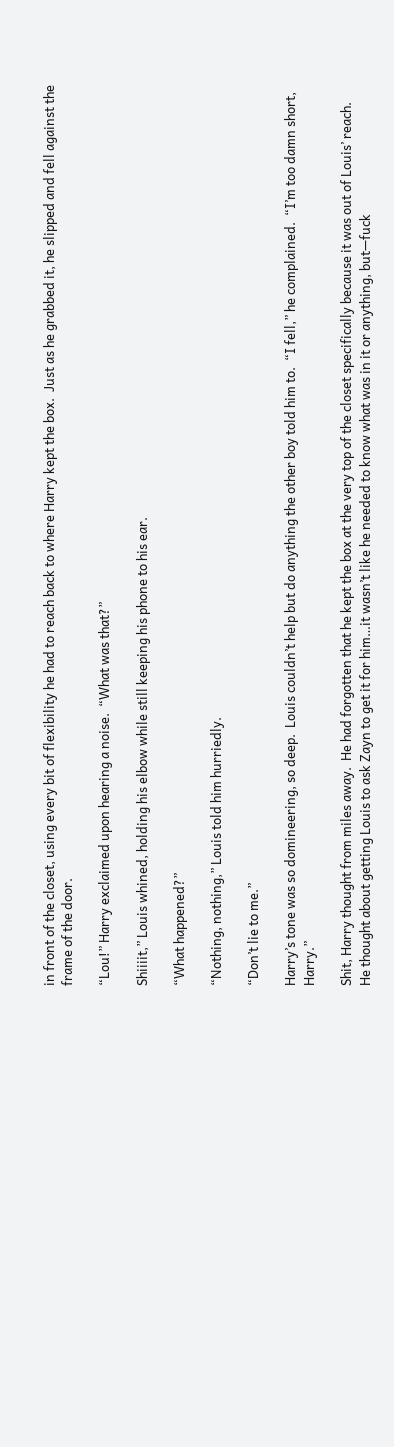in front of the closet, using every bit of flexibility he had to reach back to where Harry kept the box.  Just as he grabbed it, he slipped and fell against the frame of the door.

“Lou!” Harry exclaimed upon hearing a noise.  “What was that?”

Shiiiit,” Louis whined, holding his elbow while still keeping his phone to his ear.

“What happened?”

“Nothing, nothing,” Louis told him hurriedly.

“Don’t lie to me.”

Harry’s tone was so domineering, so deep.  Louis couldn’t help but do anything the other boy told him to.  “I fell,” he complained.  “I’m too damn short, Harry.”

Shit, Harry thought from miles away.  He had forgotten that he kept the box at the very top of the closet specifically because it was out of Louis’ reach.  He thought about getting Louis to ask Zayn to get it for him…it wasn’t like he needed to know what was in it or anything, but—fuck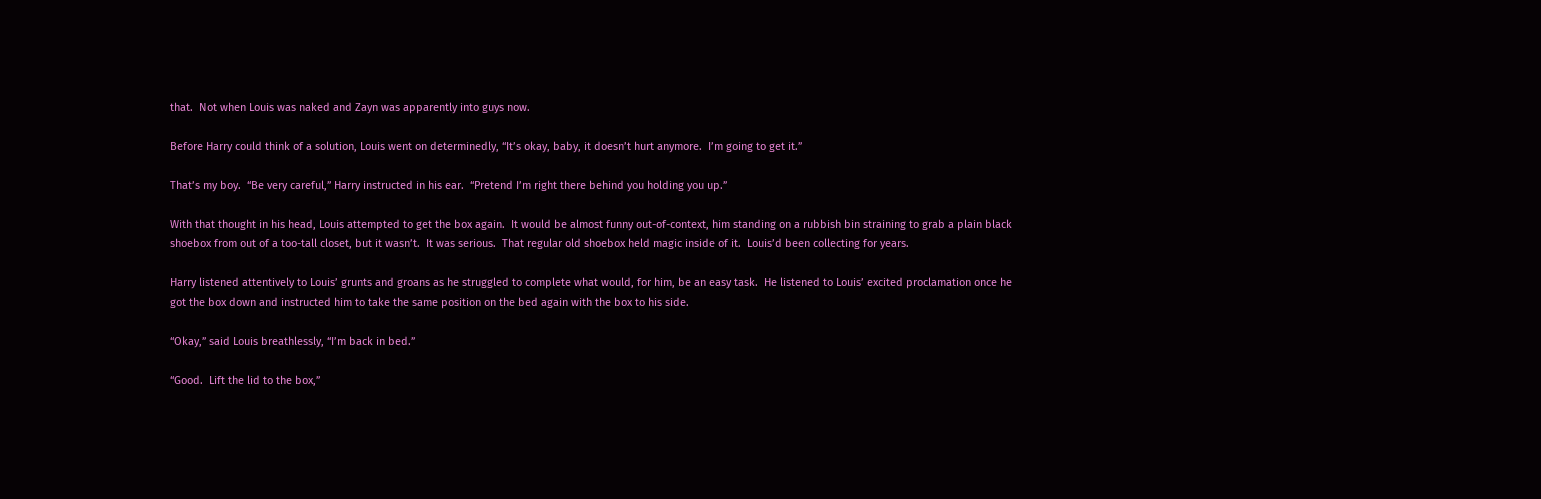that.  Not when Louis was naked and Zayn was apparently into guys now.

Before Harry could think of a solution, Louis went on determinedly, “It’s okay, baby, it doesn’t hurt anymore.  I’m going to get it.”

That’s my boy.  “Be very careful,” Harry instructed in his ear.  “Pretend I’m right there behind you holding you up.”

With that thought in his head, Louis attempted to get the box again.  It would be almost funny out-of-context, him standing on a rubbish bin straining to grab a plain black shoebox from out of a too-tall closet, but it wasn’t.  It was serious.  That regular old shoebox held magic inside of it.  Louis’d been collecting for years.

Harry listened attentively to Louis’ grunts and groans as he struggled to complete what would, for him, be an easy task.  He listened to Louis’ excited proclamation once he got the box down and instructed him to take the same position on the bed again with the box to his side.

“Okay,” said Louis breathlessly, “I’m back in bed.”

“Good.  Lift the lid to the box,”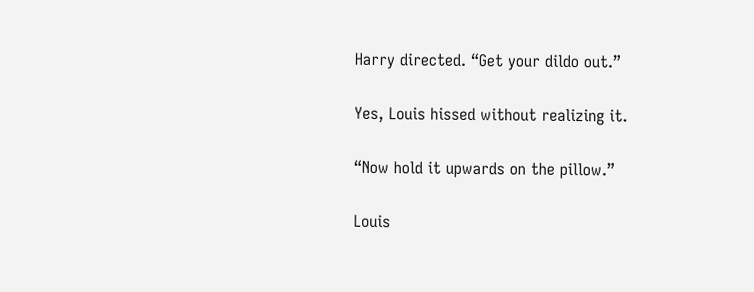Harry directed. “Get your dildo out.”

Yes, Louis hissed without realizing it.

“Now hold it upwards on the pillow.”

Louis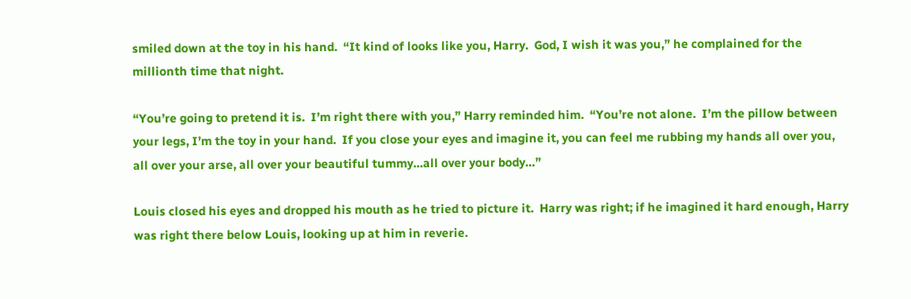smiled down at the toy in his hand.  “It kind of looks like you, Harry.  God, I wish it was you,” he complained for the millionth time that night.

“You’re going to pretend it is.  I’m right there with you,” Harry reminded him.  “You’re not alone.  I’m the pillow between your legs, I’m the toy in your hand.  If you close your eyes and imagine it, you can feel me rubbing my hands all over you, all over your arse, all over your beautiful tummy…all over your body…”

Louis closed his eyes and dropped his mouth as he tried to picture it.  Harry was right; if he imagined it hard enough, Harry was right there below Louis, looking up at him in reverie.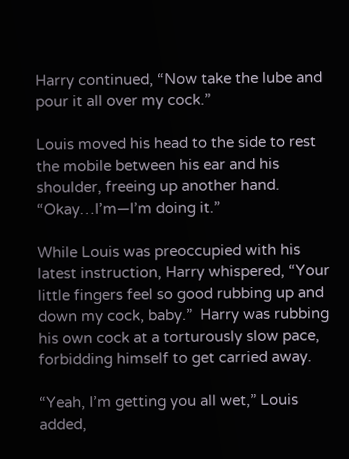Harry continued, “Now take the lube and pour it all over my cock.”

Louis moved his head to the side to rest the mobile between his ear and his shoulder, freeing up another hand. “Okay…I’m—I’m doing it.”

While Louis was preoccupied with his latest instruction, Harry whispered, “Your little fingers feel so good rubbing up and down my cock, baby.”  Harry was rubbing his own cock at a torturously slow pace, forbidding himself to get carried away.

“Yeah, I’m getting you all wet,” Louis added,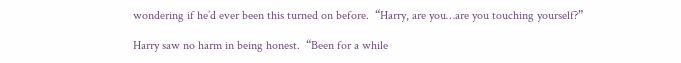wondering if he’d ever been this turned on before.  “Harry, are you…are you touching yourself?”

Harry saw no harm in being honest.  “Been for a while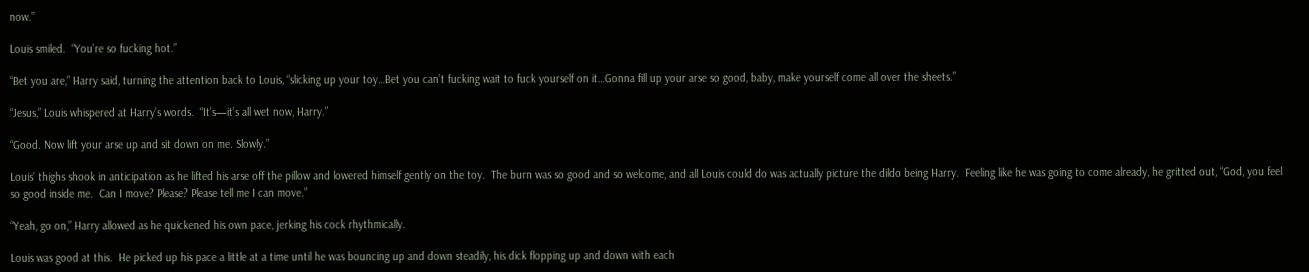now.”

Louis smiled.  “You’re so fucking hot.”

“Bet you are,” Harry said, turning the attention back to Louis, “slicking up your toy…Bet you can’t fucking wait to fuck yourself on it…Gonna fill up your arse so good, baby, make yourself come all over the sheets.”

“Jesus,” Louis whispered at Harry’s words.  “It’s—it’s all wet now, Harry.”

“Good. Now lift your arse up and sit down on me. Slowly.”

Louis’ thighs shook in anticipation as he lifted his arse off the pillow and lowered himself gently on the toy.  The burn was so good and so welcome, and all Louis could do was actually picture the dildo being Harry.  Feeling like he was going to come already, he gritted out, “God, you feel so good inside me.  Can I move? Please? Please tell me I can move.”

“Yeah, go on,” Harry allowed as he quickened his own pace, jerking his cock rhythmically.

Louis was good at this.  He picked up his pace a little at a time until he was bouncing up and down steadily, his dick flopping up and down with each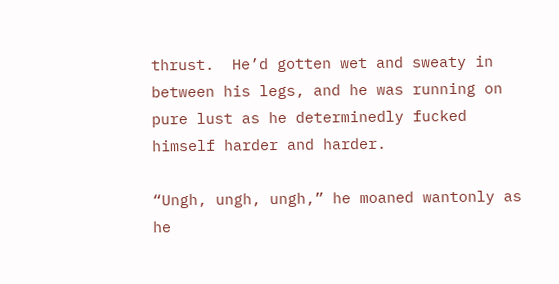thrust.  He’d gotten wet and sweaty in between his legs, and he was running on pure lust as he determinedly fucked himself harder and harder.

“Ungh, ungh, ungh,” he moaned wantonly as he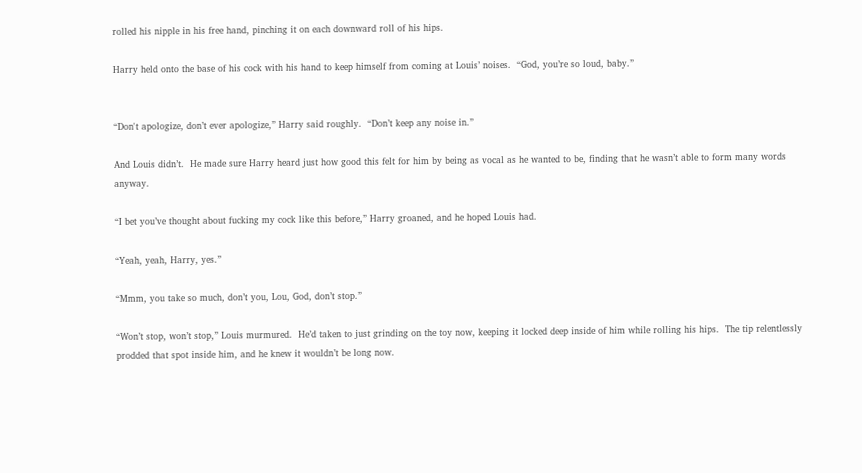rolled his nipple in his free hand, pinching it on each downward roll of his hips.

Harry held onto the base of his cock with his hand to keep himself from coming at Louis’ noises.  “God, you’re so loud, baby.”


“Don't apologize, don’t ever apologize,” Harry said roughly.  “Don’t keep any noise in.”

And Louis didn’t.  He made sure Harry heard just how good this felt for him by being as vocal as he wanted to be, finding that he wasn’t able to form many words anyway.

“I bet you’ve thought about fucking my cock like this before,” Harry groaned, and he hoped Louis had.

“Yeah, yeah, Harry, yes.”

“Mmm, you take so much, don’t you, Lou, God, don’t stop.”

“Won’t stop, won’t stop,” Louis murmured.  He’d taken to just grinding on the toy now, keeping it locked deep inside of him while rolling his hips.  The tip relentlessly prodded that spot inside him, and he knew it wouldn’t be long now.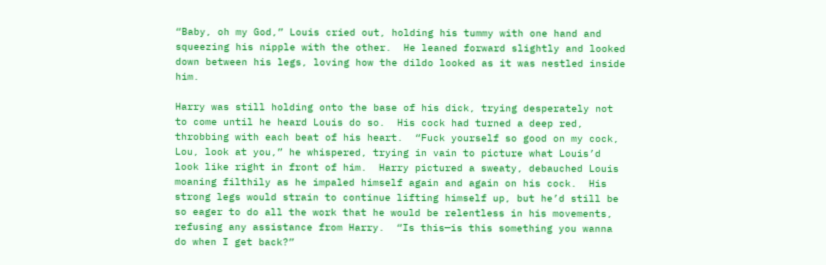“Baby, oh my God,” Louis cried out, holding his tummy with one hand and squeezing his nipple with the other.  He leaned forward slightly and looked down between his legs, loving how the dildo looked as it was nestled inside him.

Harry was still holding onto the base of his dick, trying desperately not to come until he heard Louis do so.  His cock had turned a deep red, throbbing with each beat of his heart.  “Fuck yourself so good on my cock, Lou, look at you,” he whispered, trying in vain to picture what Louis’d look like right in front of him.  Harry pictured a sweaty, debauched Louis moaning filthily as he impaled himself again and again on his cock.  His strong legs would strain to continue lifting himself up, but he’d still be so eager to do all the work that he would be relentless in his movements, refusing any assistance from Harry.  “Is this—is this something you wanna do when I get back?”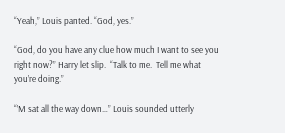“Yeah,” Louis panted. “God, yes.”

“God, do you have any clue how much I want to see you right now?” Harry let slip.  “Talk to me.  Tell me what you’re doing.”

“’M sat all the way down…” Louis sounded utterly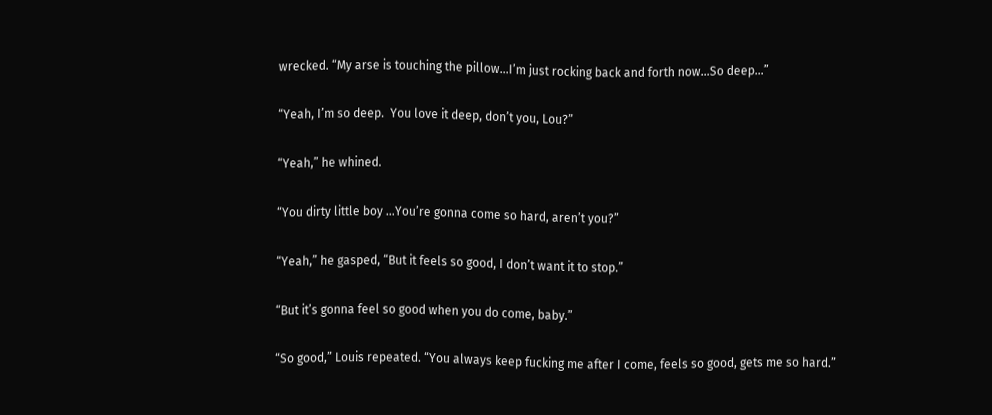wrecked. “My arse is touching the pillow…I’m just rocking back and forth now…So deep…”

“Yeah, I’m so deep.  You love it deep, don’t you, Lou?”

“Yeah,” he whined.

“You dirty little boy …You’re gonna come so hard, aren’t you?”

“Yeah,” he gasped, “But it feels so good, I don’t want it to stop.”

“But it’s gonna feel so good when you do come, baby.”

“So good,” Louis repeated. “You always keep fucking me after I come, feels so good, gets me so hard.”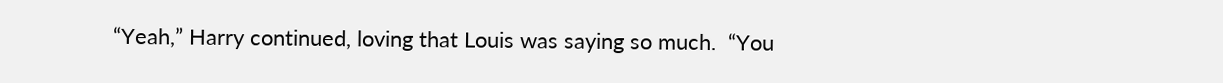“Yeah,” Harry continued, loving that Louis was saying so much.  “You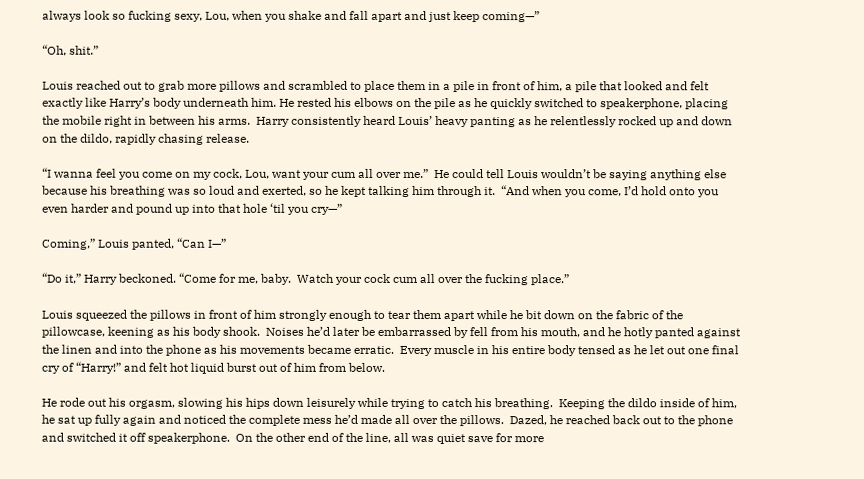always look so fucking sexy, Lou, when you shake and fall apart and just keep coming—”

“Oh, shit.”

Louis reached out to grab more pillows and scrambled to place them in a pile in front of him, a pile that looked and felt exactly like Harry’s body underneath him. He rested his elbows on the pile as he quickly switched to speakerphone, placing the mobile right in between his arms.  Harry consistently heard Louis’ heavy panting as he relentlessly rocked up and down on the dildo, rapidly chasing release.

“I wanna feel you come on my cock, Lou, want your cum all over me.”  He could tell Louis wouldn’t be saying anything else because his breathing was so loud and exerted, so he kept talking him through it.  “And when you come, I’d hold onto you even harder and pound up into that hole ‘til you cry—”

Coming,” Louis panted, “Can I—”

“Do it,” Harry beckoned. “Come for me, baby.  Watch your cock cum all over the fucking place.”

Louis squeezed the pillows in front of him strongly enough to tear them apart while he bit down on the fabric of the pillowcase, keening as his body shook.  Noises he’d later be embarrassed by fell from his mouth, and he hotly panted against the linen and into the phone as his movements became erratic.  Every muscle in his entire body tensed as he let out one final cry of “Harry!” and felt hot liquid burst out of him from below.

He rode out his orgasm, slowing his hips down leisurely while trying to catch his breathing.  Keeping the dildo inside of him, he sat up fully again and noticed the complete mess he’d made all over the pillows.  Dazed, he reached back out to the phone and switched it off speakerphone.  On the other end of the line, all was quiet save for more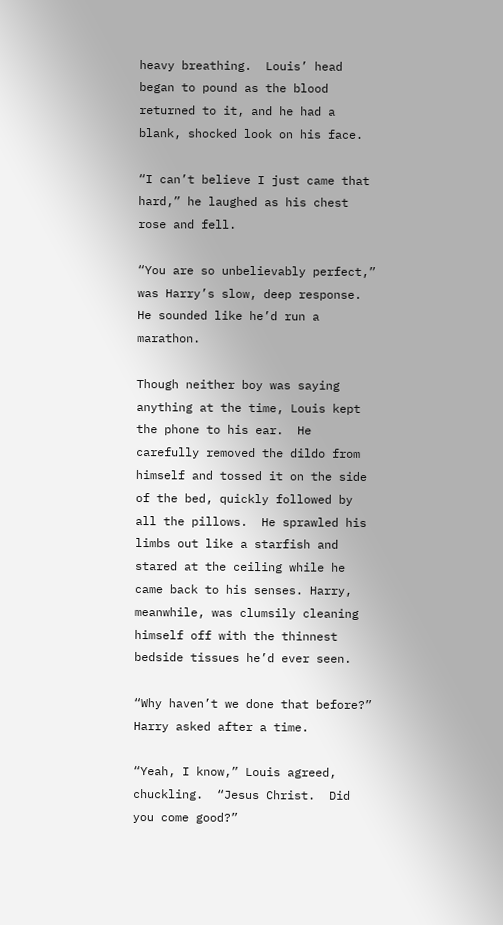heavy breathing.  Louis’ head began to pound as the blood returned to it, and he had a blank, shocked look on his face.

“I can’t believe I just came that hard,” he laughed as his chest rose and fell.

“You are so unbelievably perfect,” was Harry’s slow, deep response.  He sounded like he’d run a marathon.

Though neither boy was saying anything at the time, Louis kept the phone to his ear.  He carefully removed the dildo from himself and tossed it on the side of the bed, quickly followed by all the pillows.  He sprawled his limbs out like a starfish and stared at the ceiling while he came back to his senses. Harry, meanwhile, was clumsily cleaning himself off with the thinnest bedside tissues he’d ever seen.

“Why haven’t we done that before?” Harry asked after a time.

“Yeah, I know,” Louis agreed, chuckling.  “Jesus Christ.  Did you come good?”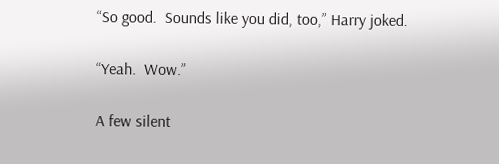“So good.  Sounds like you did, too,” Harry joked.

“Yeah.  Wow.”

A few silent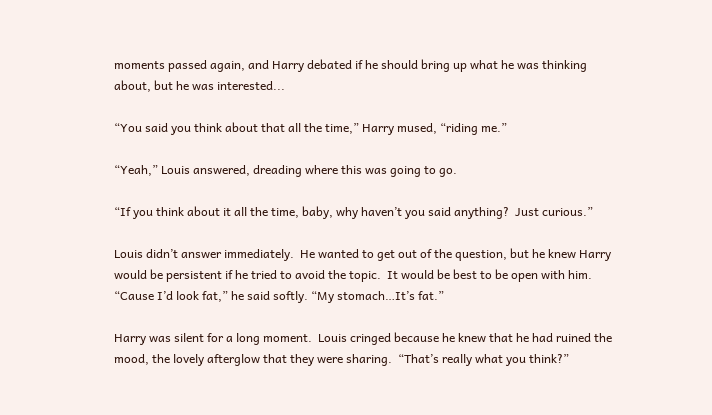moments passed again, and Harry debated if he should bring up what he was thinking about, but he was interested...

“You said you think about that all the time,” Harry mused, “riding me.”

“Yeah,” Louis answered, dreading where this was going to go.

“If you think about it all the time, baby, why haven’t you said anything?  Just curious.”

Louis didn’t answer immediately.  He wanted to get out of the question, but he knew Harry would be persistent if he tried to avoid the topic.  It would be best to be open with him.  “Cause I’d look fat,” he said softly. “My stomach…It’s fat.”

Harry was silent for a long moment.  Louis cringed because he knew that he had ruined the mood, the lovely afterglow that they were sharing.  “That’s really what you think?”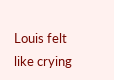Louis felt like crying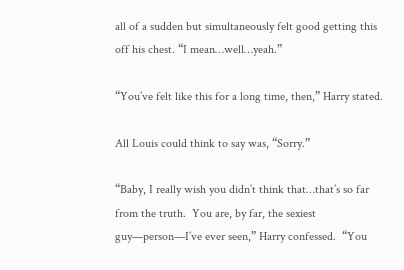all of a sudden but simultaneously felt good getting this off his chest. “I mean…well…yeah.”

“You’ve felt like this for a long time, then,” Harry stated.

All Louis could think to say was, “Sorry.”

“Baby, I really wish you didn’t think that…that’s so far from the truth.  You are, by far, the sexiest guy—person—I’ve ever seen,” Harry confessed.  “You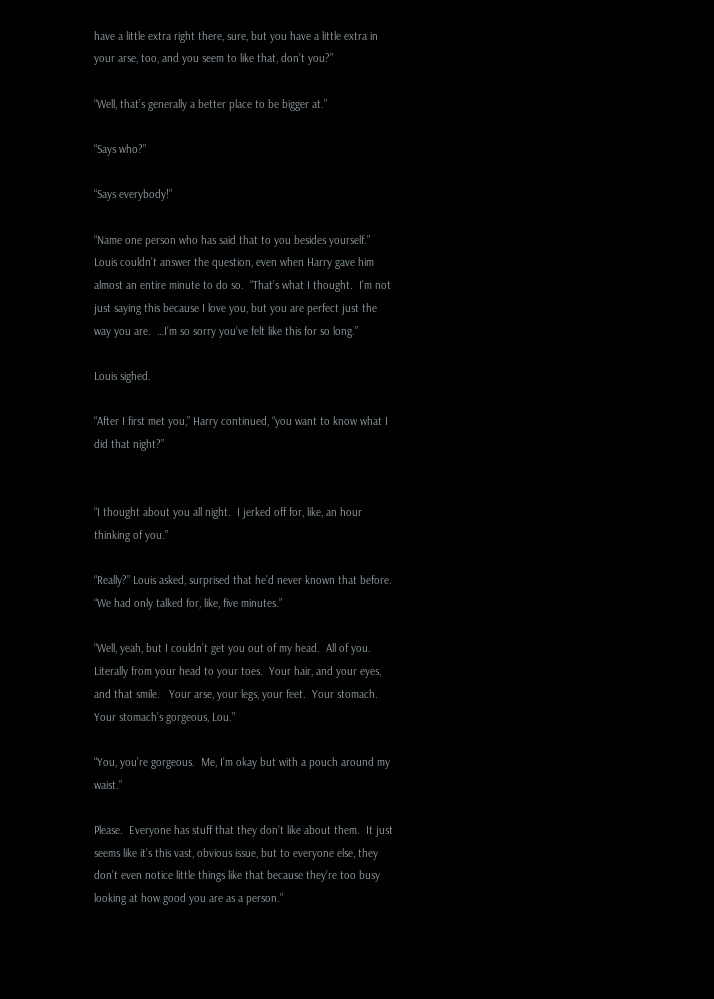have a little extra right there, sure, but you have a little extra in your arse, too, and you seem to like that, don’t you?”

“Well, that’s generally a better place to be bigger at.”

“Says who?”

“Says everybody!”

“Name one person who has said that to you besides yourself.”  Louis couldn’t answer the question, even when Harry gave him almost an entire minute to do so.  “That’s what I thought.  I’m not just saying this because I love you, but you are perfect just the way you are.  …I’m so sorry you’ve felt like this for so long.”

Louis sighed.

“After I first met you,” Harry continued, “you want to know what I did that night?”


“I thought about you all night.  I jerked off for, like, an hour thinking of you.”

“Really?” Louis asked, surprised that he’d never known that before.  “We had only talked for, like, five minutes.”

“Well, yeah, but I couldn’t get you out of my head.  All of you.  Literally from your head to your toes.  Your hair, and your eyes, and that smile.   Your arse, your legs, your feet.  Your stomach.  Your stomach’s gorgeous, Lou.”

“You, you’re gorgeous.  Me, I’m okay but with a pouch around my waist.”

Please.  Everyone has stuff that they don’t like about them.  It just seems like it’s this vast, obvious issue, but to everyone else, they don’t even notice little things like that because they’re too busy looking at how good you are as a person.”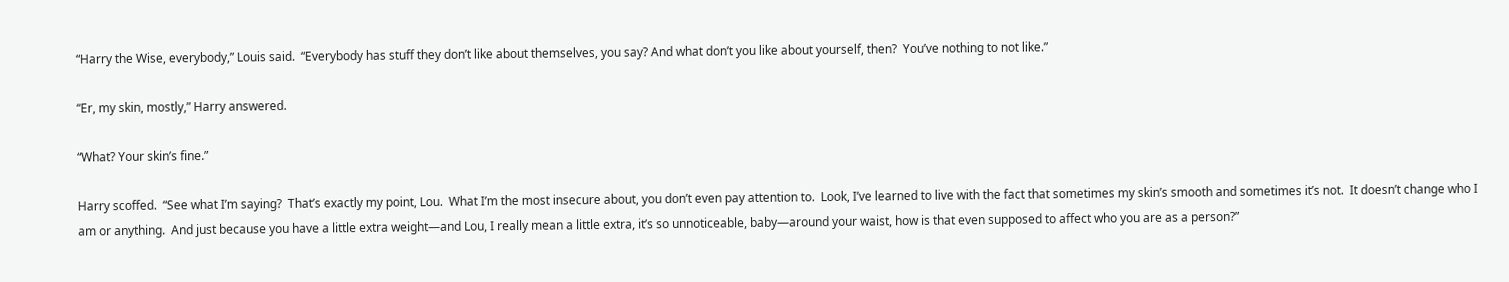“Harry the Wise, everybody,” Louis said.  “Everybody has stuff they don’t like about themselves, you say? And what don’t you like about yourself, then?  You’ve nothing to not like.”

“Er, my skin, mostly,” Harry answered.

“What? Your skin’s fine.”

Harry scoffed.  “See what I’m saying?  That’s exactly my point, Lou.  What I’m the most insecure about, you don’t even pay attention to.  Look, I’ve learned to live with the fact that sometimes my skin’s smooth and sometimes it’s not.  It doesn’t change who I am or anything.  And just because you have a little extra weight—and Lou, I really mean a little extra, it’s so unnoticeable, baby—around your waist, how is that even supposed to affect who you are as a person?”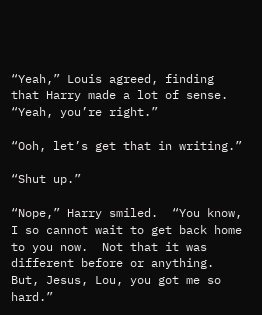“Yeah,” Louis agreed, finding that Harry made a lot of sense.  “Yeah, you’re right.”

“Ooh, let’s get that in writing.”

“Shut up.”

“Nope,” Harry smiled.  “You know, I so cannot wait to get back home to you now.  Not that it was different before or anything.  But, Jesus, Lou, you got me so hard.”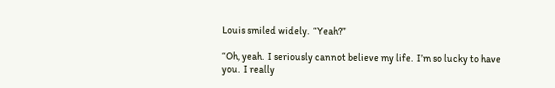Louis smiled widely.  “Yeah?”

“Oh, yeah.  I seriously cannot believe my life.  I’m so lucky to have you.  I really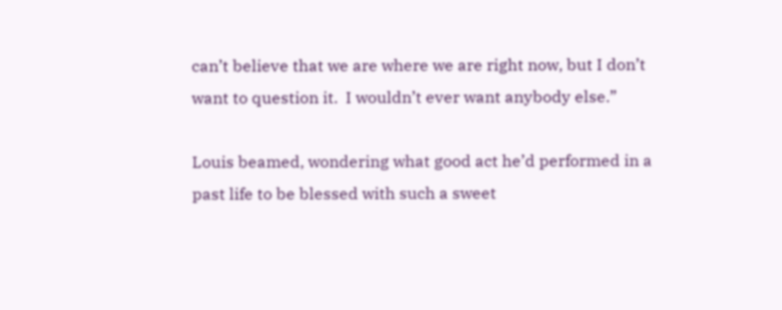can’t believe that we are where we are right now, but I don’t want to question it.  I wouldn’t ever want anybody else.”

Louis beamed, wondering what good act he’d performed in a past life to be blessed with such a sweet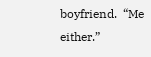boyfriend.  “Me either.”